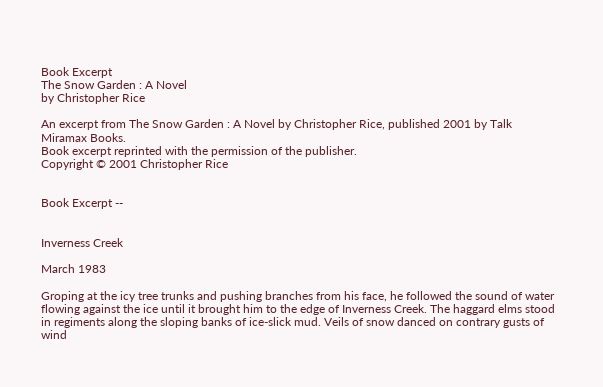Book Excerpt
The Snow Garden : A Novel
by Christopher Rice

An excerpt from The Snow Garden : A Novel by Christopher Rice, published 2001 by Talk Miramax Books.
Book excerpt reprinted with the permission of the publisher.
Copyright © 2001 Christopher Rice


Book Excerpt --


Inverness Creek

March 1983

Groping at the icy tree trunks and pushing branches from his face, he followed the sound of water flowing against the ice until it brought him to the edge of Inverness Creek. The haggard elms stood in regiments along the sloping banks of ice-slick mud. Veils of snow danced on contrary gusts of wind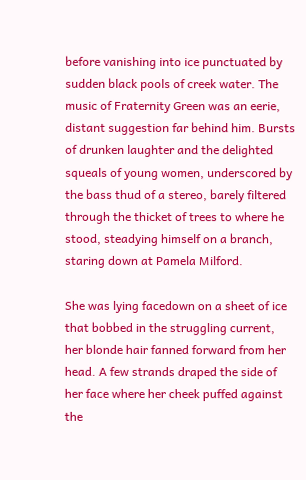before vanishing into ice punctuated by sudden black pools of creek water. The music of Fraternity Green was an eerie, distant suggestion far behind him. Bursts of drunken laughter and the delighted squeals of young women, underscored by the bass thud of a stereo, barely filtered through the thicket of trees to where he stood, steadying himself on a branch, staring down at Pamela Milford.

She was lying facedown on a sheet of ice that bobbed in the struggling current, her blonde hair fanned forward from her head. A few strands draped the side of her face where her cheek puffed against the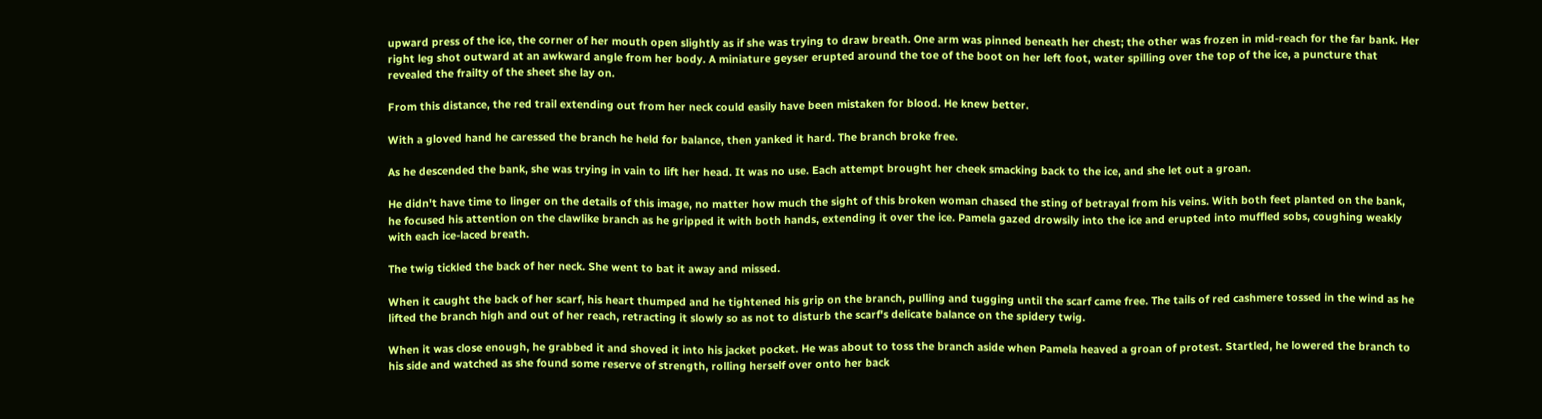upward press of the ice, the corner of her mouth open slightly as if she was trying to draw breath. One arm was pinned beneath her chest; the other was frozen in mid-reach for the far bank. Her right leg shot outward at an awkward angle from her body. A miniature geyser erupted around the toe of the boot on her left foot, water spilling over the top of the ice, a puncture that revealed the frailty of the sheet she lay on.

From this distance, the red trail extending out from her neck could easily have been mistaken for blood. He knew better.

With a gloved hand he caressed the branch he held for balance, then yanked it hard. The branch broke free.

As he descended the bank, she was trying in vain to lift her head. It was no use. Each attempt brought her cheek smacking back to the ice, and she let out a groan.

He didn't have time to linger on the details of this image, no matter how much the sight of this broken woman chased the sting of betrayal from his veins. With both feet planted on the bank, he focused his attention on the clawlike branch as he gripped it with both hands, extending it over the ice. Pamela gazed drowsily into the ice and erupted into muffled sobs, coughing weakly with each ice-laced breath.

The twig tickled the back of her neck. She went to bat it away and missed.

When it caught the back of her scarf, his heart thumped and he tightened his grip on the branch, pulling and tugging until the scarf came free. The tails of red cashmere tossed in the wind as he lifted the branch high and out of her reach, retracting it slowly so as not to disturb the scarf's delicate balance on the spidery twig.

When it was close enough, he grabbed it and shoved it into his jacket pocket. He was about to toss the branch aside when Pamela heaved a groan of protest. Startled, he lowered the branch to his side and watched as she found some reserve of strength, rolling herself over onto her back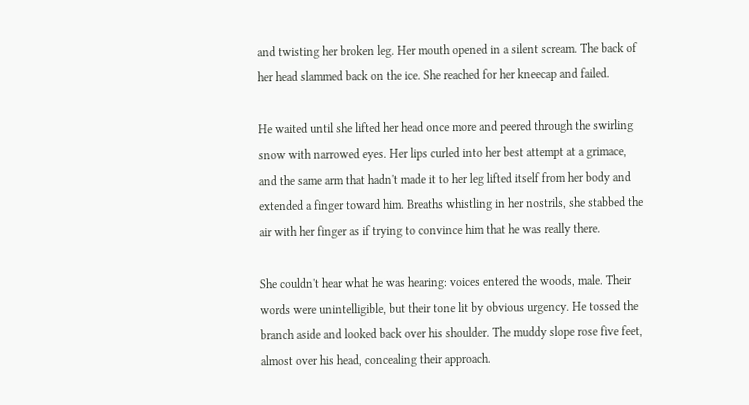and twisting her broken leg. Her mouth opened in a silent scream. The back of her head slammed back on the ice. She reached for her kneecap and failed.

He waited until she lifted her head once more and peered through the swirling snow with narrowed eyes. Her lips curled into her best attempt at a grimace, and the same arm that hadn't made it to her leg lifted itself from her body and extended a finger toward him. Breaths whistling in her nostrils, she stabbed the air with her finger as if trying to convince him that he was really there.

She couldn't hear what he was hearing: voices entered the woods, male. Their words were unintelligible, but their tone lit by obvious urgency. He tossed the branch aside and looked back over his shoulder. The muddy slope rose five feet, almost over his head, concealing their approach.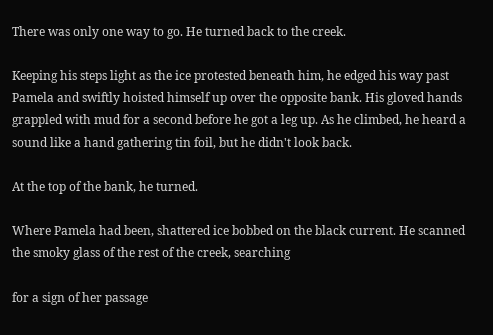There was only one way to go. He turned back to the creek.

Keeping his steps light as the ice protested beneath him, he edged his way past Pamela and swiftly hoisted himself up over the opposite bank. His gloved hands grappled with mud for a second before he got a leg up. As he climbed, he heard a sound like a hand gathering tin foil, but he didn't look back.

At the top of the bank, he turned.

Where Pamela had been, shattered ice bobbed on the black current. He scanned the smoky glass of the rest of the creek, searching

for a sign of her passage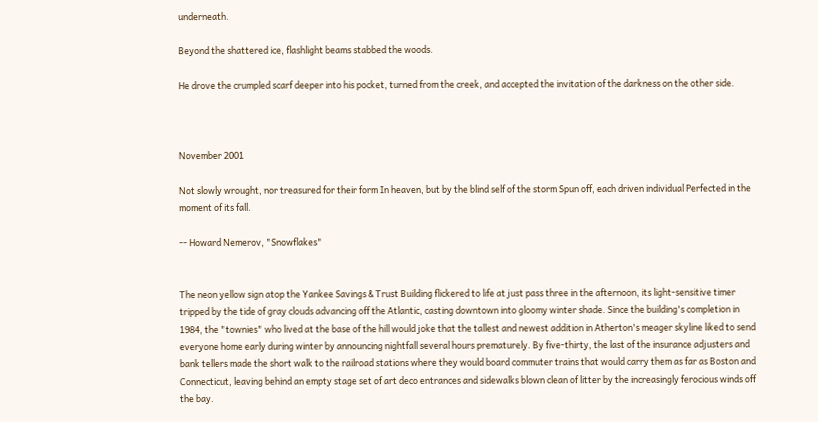underneath.

Beyond the shattered ice, flashlight beams stabbed the woods.

He drove the crumpled scarf deeper into his pocket, turned from the creek, and accepted the invitation of the darkness on the other side.



November 2001

Not slowly wrought, nor treasured for their form In heaven, but by the blind self of the storm Spun off, each driven individual Perfected in the moment of its fall.

-- Howard Nemerov, "Snowflakes"


The neon yellow sign atop the Yankee Savings & Trust Building flickered to life at just pass three in the afternoon, its light-sensitive timer tripped by the tide of gray clouds advancing off the Atlantic, casting downtown into gloomy winter shade. Since the building's completion in 1984, the "townies" who lived at the base of the hill would joke that the tallest and newest addition in Atherton's meager skyline liked to send everyone home early during winter by announcing nightfall several hours prematurely. By five-thirty, the last of the insurance adjusters and bank tellers made the short walk to the railroad stations where they would board commuter trains that would carry them as far as Boston and Connecticut, leaving behind an empty stage set of art deco entrances and sidewalks blown clean of litter by the increasingly ferocious winds off the bay.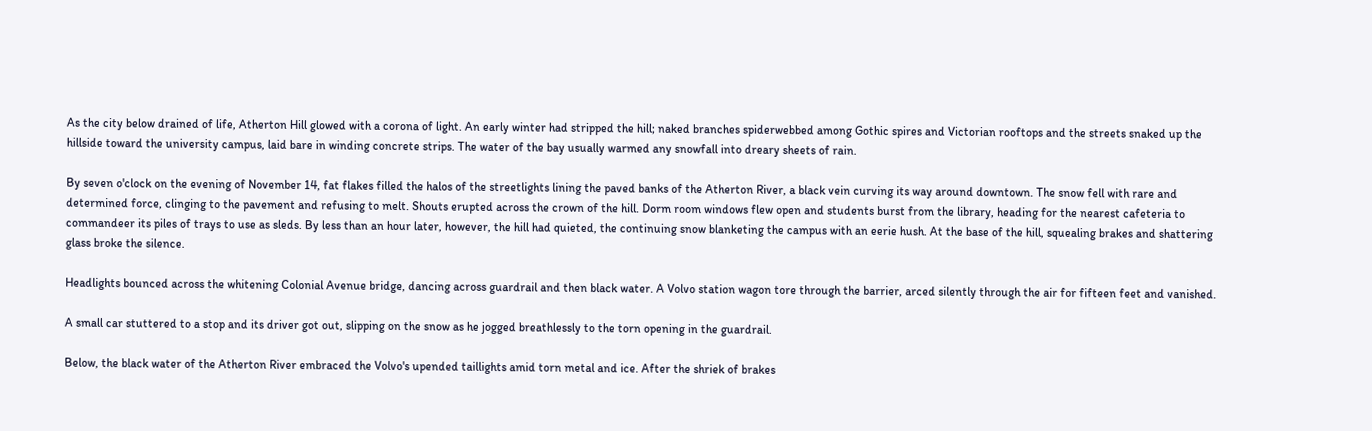As the city below drained of life, Atherton Hill glowed with a corona of light. An early winter had stripped the hill; naked branches spiderwebbed among Gothic spires and Victorian rooftops and the streets snaked up the hillside toward the university campus, laid bare in winding concrete strips. The water of the bay usually warmed any snowfall into dreary sheets of rain.

By seven o'clock on the evening of November 14, fat flakes filled the halos of the streetlights lining the paved banks of the Atherton River, a black vein curving its way around downtown. The snow fell with rare and determined force, clinging to the pavement and refusing to melt. Shouts erupted across the crown of the hill. Dorm room windows flew open and students burst from the library, heading for the nearest cafeteria to commandeer its piles of trays to use as sleds. By less than an hour later, however, the hill had quieted, the continuing snow blanketing the campus with an eerie hush. At the base of the hill, squealing brakes and shattering glass broke the silence.

Headlights bounced across the whitening Colonial Avenue bridge, dancing across guardrail and then black water. A Volvo station wagon tore through the barrier, arced silently through the air for fifteen feet and vanished.

A small car stuttered to a stop and its driver got out, slipping on the snow as he jogged breathlessly to the torn opening in the guardrail.

Below, the black water of the Atherton River embraced the Volvo's upended taillights amid torn metal and ice. After the shriek of brakes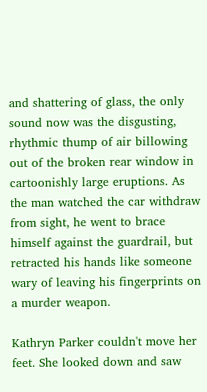and shattering of glass, the only sound now was the disgusting, rhythmic thump of air billowing out of the broken rear window in cartoonishly large eruptions. As the man watched the car withdraw from sight, he went to brace himself against the guardrail, but retracted his hands like someone wary of leaving his fingerprints on a murder weapon.

Kathryn Parker couldn't move her feet. She looked down and saw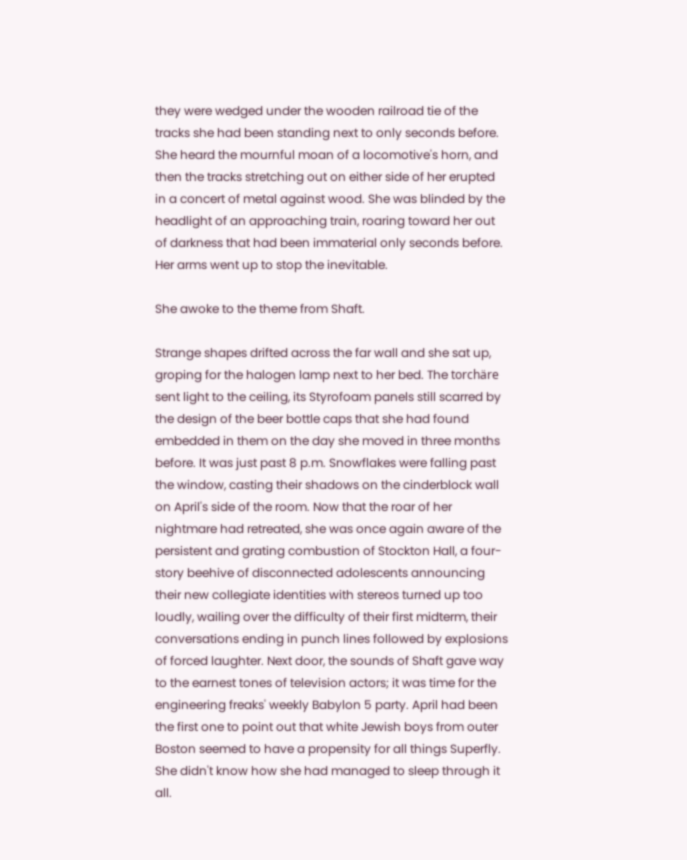they were wedged under the wooden railroad tie of the tracks she had been standing next to only seconds before. She heard the mournful moan of a locomotive's horn, and then the tracks stretching out on either side of her erupted in a concert of metal against wood. She was blinded by the headlight of an approaching train, roaring toward her out of darkness that had been immaterial only seconds before. Her arms went up to stop the inevitable.

She awoke to the theme from Shaft.

Strange shapes drifted across the far wall and she sat up, groping for the halogen lamp next to her bed. The torchäre sent light to the ceiling, its Styrofoam panels still scarred by the design of the beer bottle caps that she had found embedded in them on the day she moved in three months before. It was just past 8 p.m. Snowflakes were falling past the window, casting their shadows on the cinderblock wall on April's side of the room. Now that the roar of her nightmare had retreated, she was once again aware of the persistent and grating combustion of Stockton Hall, a four-story beehive of disconnected adolescents announcing their new collegiate identities with stereos turned up too loudly, wailing over the difficulty of their first midterm, their conversations ending in punch lines followed by explosions of forced laughter. Next door, the sounds of Shaft gave way to the earnest tones of television actors; it was time for the engineering freaks' weekly Babylon 5 party. April had been the first one to point out that white Jewish boys from outer Boston seemed to have a propensity for all things Superfly. She didn't know how she had managed to sleep through it all.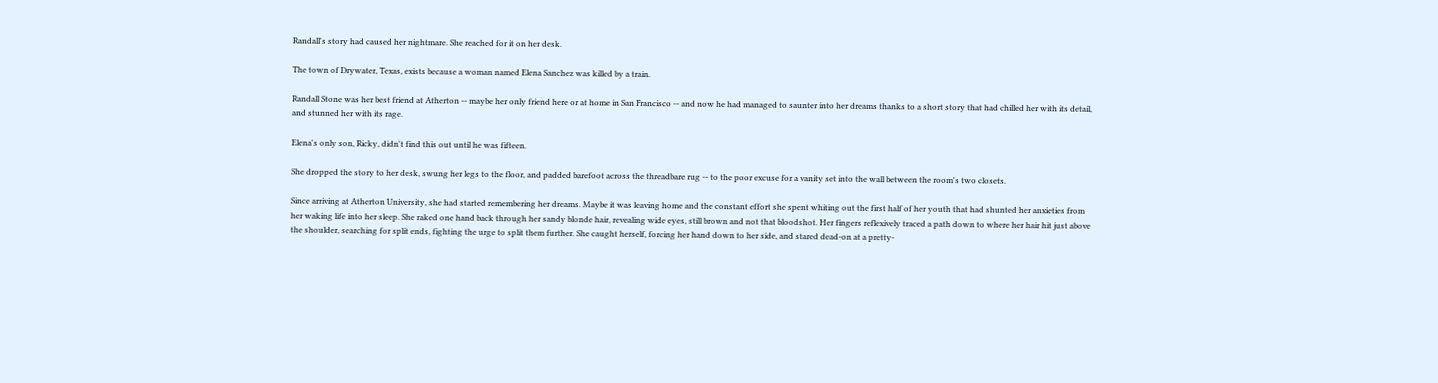Randall's story had caused her nightmare. She reached for it on her desk.

The town of Drywater, Texas, exists because a woman named Elena Sanchez was killed by a train.

Randall Stone was her best friend at Atherton -- maybe her only friend here or at home in San Francisco -- and now he had managed to saunter into her dreams thanks to a short story that had chilled her with its detail, and stunned her with its rage.

Elena's only son, Ricky, didn't find this out until he was fifteen.

She dropped the story to her desk, swung her legs to the floor, and padded barefoot across the threadbare rug -- to the poor excuse for a vanity set into the wall between the room's two closets.

Since arriving at Atherton University, she had started remembering her dreams. Maybe it was leaving home and the constant effort she spent whiting out the first half of her youth that had shunted her anxieties from her waking life into her sleep. She raked one hand back through her sandy blonde hair, revealing wide eyes, still brown and not that bloodshot. Her fingers reflexively traced a path down to where her hair hit just above the shoulder, searching for split ends, fighting the urge to split them further. She caught herself, forcing her hand down to her side, and stared dead-on at a pretty-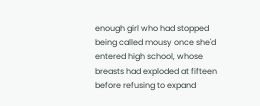enough girl who had stopped being called mousy once she'd entered high school, whose breasts had exploded at fifteen before refusing to expand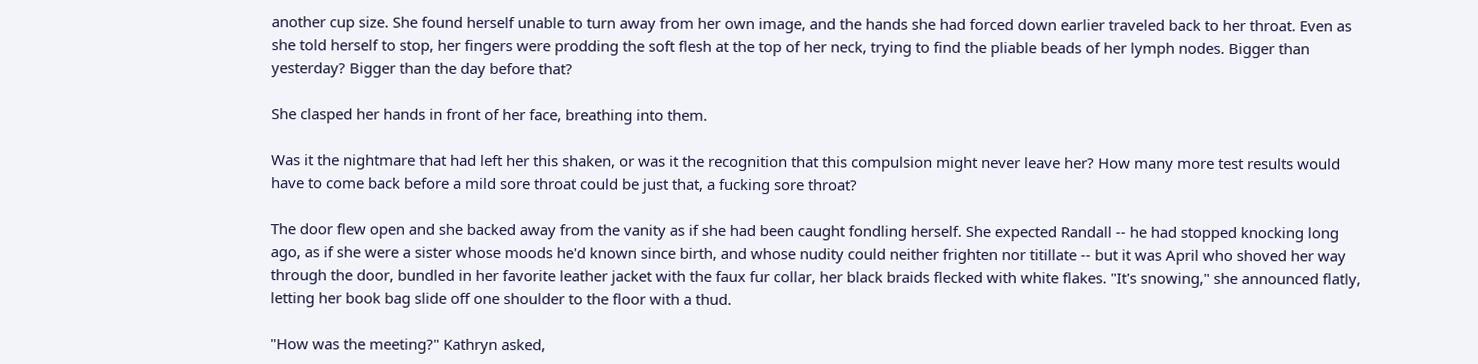another cup size. She found herself unable to turn away from her own image, and the hands she had forced down earlier traveled back to her throat. Even as she told herself to stop, her fingers were prodding the soft flesh at the top of her neck, trying to find the pliable beads of her lymph nodes. Bigger than yesterday? Bigger than the day before that?

She clasped her hands in front of her face, breathing into them.

Was it the nightmare that had left her this shaken, or was it the recognition that this compulsion might never leave her? How many more test results would have to come back before a mild sore throat could be just that, a fucking sore throat?

The door flew open and she backed away from the vanity as if she had been caught fondling herself. She expected Randall -- he had stopped knocking long ago, as if she were a sister whose moods he'd known since birth, and whose nudity could neither frighten nor titillate -- but it was April who shoved her way through the door, bundled in her favorite leather jacket with the faux fur collar, her black braids flecked with white flakes. "It's snowing," she announced flatly, letting her book bag slide off one shoulder to the floor with a thud.

"How was the meeting?" Kathryn asked,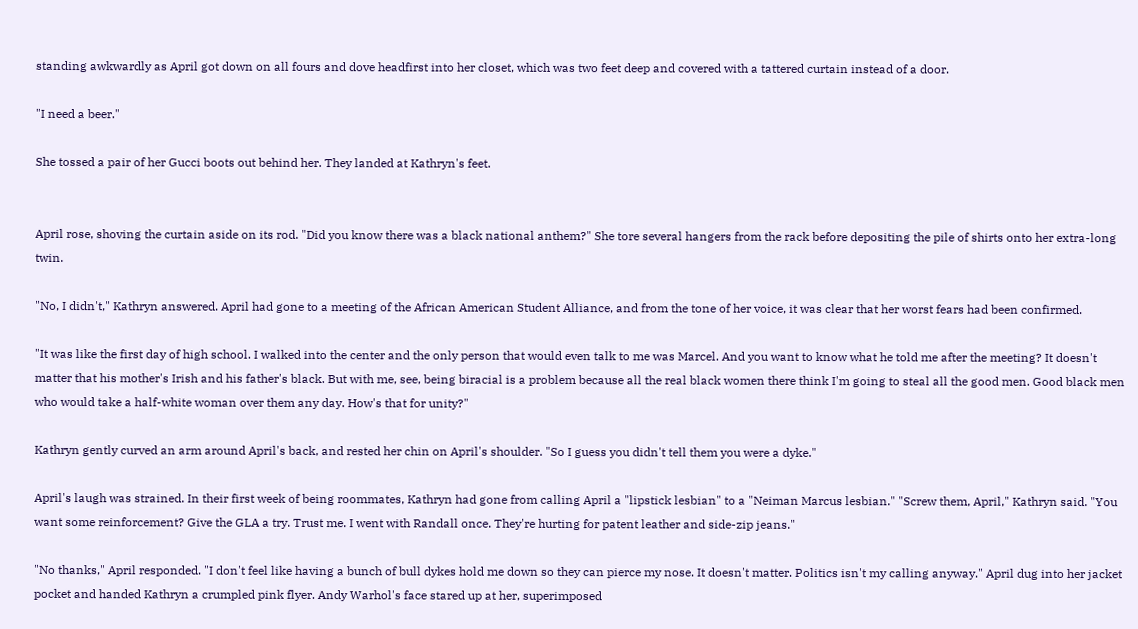standing awkwardly as April got down on all fours and dove headfirst into her closet, which was two feet deep and covered with a tattered curtain instead of a door.

"I need a beer."

She tossed a pair of her Gucci boots out behind her. They landed at Kathryn's feet.


April rose, shoving the curtain aside on its rod. "Did you know there was a black national anthem?" She tore several hangers from the rack before depositing the pile of shirts onto her extra-long twin.

"No, I didn't," Kathryn answered. April had gone to a meeting of the African American Student Alliance, and from the tone of her voice, it was clear that her worst fears had been confirmed.

"It was like the first day of high school. I walked into the center and the only person that would even talk to me was Marcel. And you want to know what he told me after the meeting? It doesn't matter that his mother's Irish and his father's black. But with me, see, being biracial is a problem because all the real black women there think I'm going to steal all the good men. Good black men who would take a half-white woman over them any day. How's that for unity?"

Kathryn gently curved an arm around April's back, and rested her chin on April's shoulder. "So I guess you didn't tell them you were a dyke."

April's laugh was strained. In their first week of being roommates, Kathryn had gone from calling April a "lipstick lesbian" to a "Neiman Marcus lesbian." "Screw them, April," Kathryn said. "You want some reinforcement? Give the GLA a try. Trust me. I went with Randall once. They're hurting for patent leather and side-zip jeans."

"No thanks," April responded. "I don't feel like having a bunch of bull dykes hold me down so they can pierce my nose. It doesn't matter. Politics isn't my calling anyway." April dug into her jacket pocket and handed Kathryn a crumpled pink flyer. Andy Warhol's face stared up at her, superimposed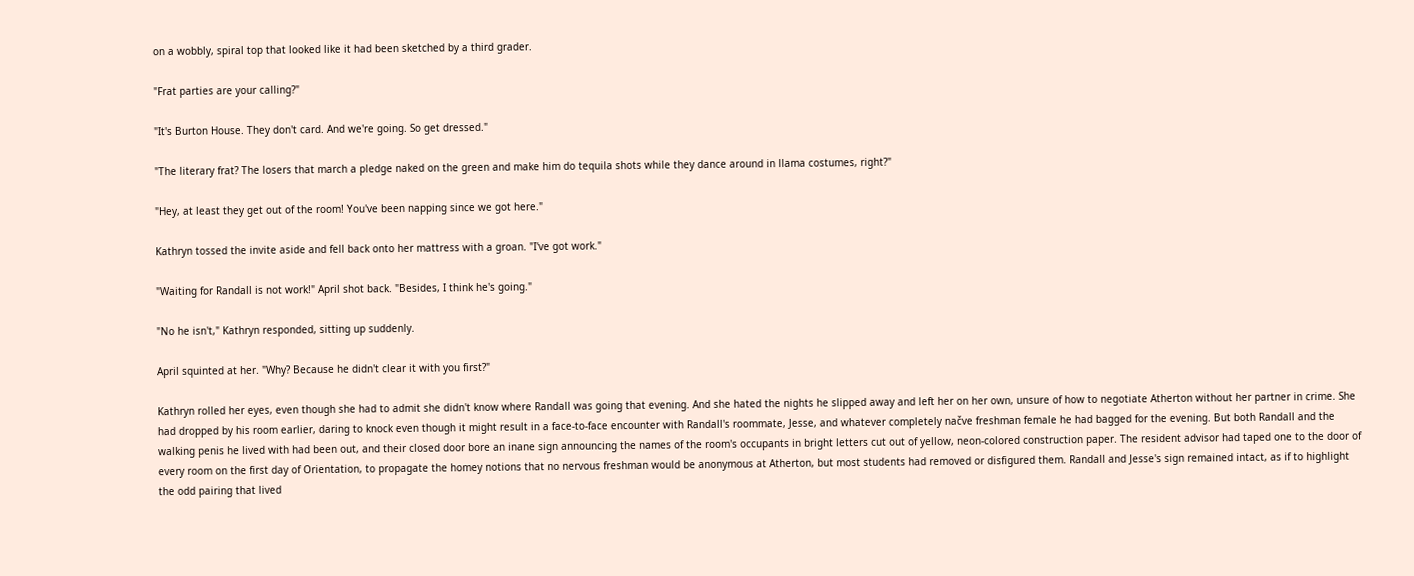on a wobbly, spiral top that looked like it had been sketched by a third grader.

"Frat parties are your calling?"

"It's Burton House. They don't card. And we're going. So get dressed."

"The literary frat? The losers that march a pledge naked on the green and make him do tequila shots while they dance around in llama costumes, right?"

"Hey, at least they get out of the room! You've been napping since we got here."

Kathryn tossed the invite aside and fell back onto her mattress with a groan. "I've got work."

"Waiting for Randall is not work!" April shot back. "Besides, I think he's going."

"No he isn't," Kathryn responded, sitting up suddenly.

April squinted at her. "Why? Because he didn't clear it with you first?"

Kathryn rolled her eyes, even though she had to admit she didn't know where Randall was going that evening. And she hated the nights he slipped away and left her on her own, unsure of how to negotiate Atherton without her partner in crime. She had dropped by his room earlier, daring to knock even though it might result in a face-to-face encounter with Randall's roommate, Jesse, and whatever completely načve freshman female he had bagged for the evening. But both Randall and the walking penis he lived with had been out, and their closed door bore an inane sign announcing the names of the room's occupants in bright letters cut out of yellow, neon-colored construction paper. The resident advisor had taped one to the door of every room on the first day of Orientation, to propagate the homey notions that no nervous freshman would be anonymous at Atherton, but most students had removed or disfigured them. Randall and Jesse's sign remained intact, as if to highlight the odd pairing that lived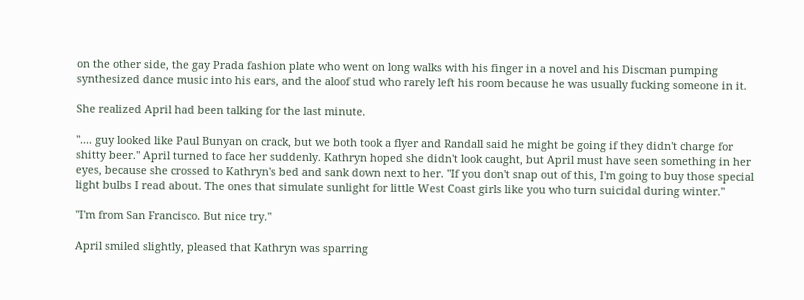on the other side, the gay Prada fashion plate who went on long walks with his finger in a novel and his Discman pumping synthesized dance music into his ears, and the aloof stud who rarely left his room because he was usually fucking someone in it.

She realized April had been talking for the last minute.

".... guy looked like Paul Bunyan on crack, but we both took a flyer and Randall said he might be going if they didn't charge for shitty beer." April turned to face her suddenly. Kathryn hoped she didn't look caught, but April must have seen something in her eyes, because she crossed to Kathryn's bed and sank down next to her. "If you don't snap out of this, I'm going to buy those special light bulbs I read about. The ones that simulate sunlight for little West Coast girls like you who turn suicidal during winter."

"I'm from San Francisco. But nice try."

April smiled slightly, pleased that Kathryn was sparring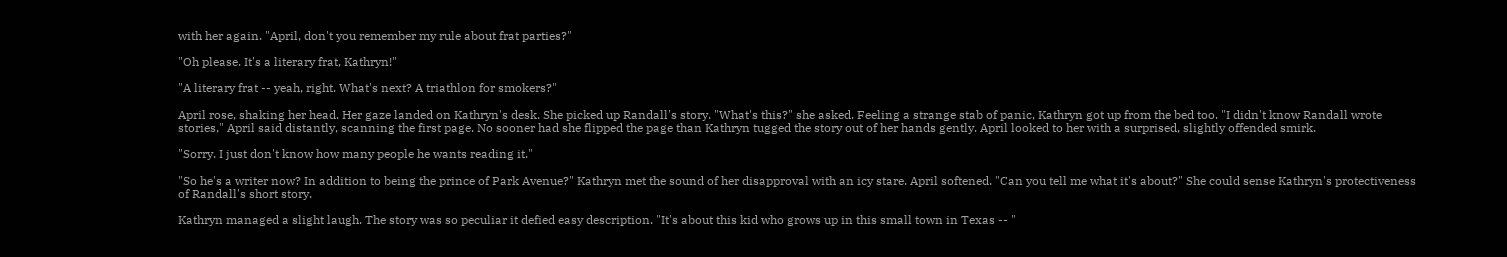with her again. "April, don't you remember my rule about frat parties?"

"Oh please. It's a literary frat, Kathryn!"

"A literary frat -- yeah, right. What's next? A triathlon for smokers?"

April rose, shaking her head. Her gaze landed on Kathryn's desk. She picked up Randall's story. "What's this?" she asked. Feeling a strange stab of panic, Kathryn got up from the bed too. "I didn't know Randall wrote stories," April said distantly, scanning the first page. No sooner had she flipped the page than Kathryn tugged the story out of her hands gently. April looked to her with a surprised, slightly offended smirk.

"Sorry. I just don't know how many people he wants reading it."

"So he's a writer now? In addition to being the prince of Park Avenue?" Kathryn met the sound of her disapproval with an icy stare. April softened. "Can you tell me what it's about?" She could sense Kathryn's protectiveness of Randall's short story.

Kathryn managed a slight laugh. The story was so peculiar it defied easy description. "It's about this kid who grows up in this small town in Texas -- "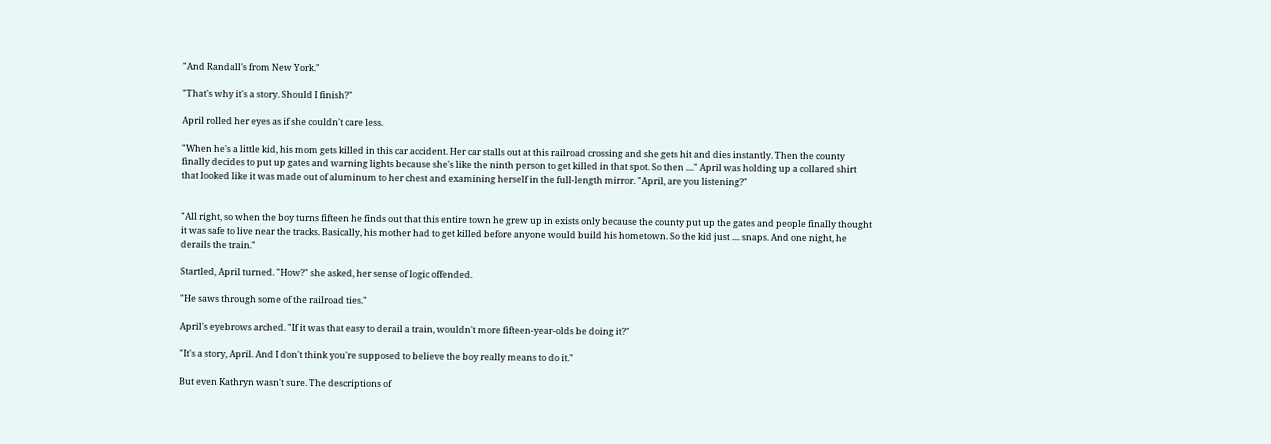"And Randall's from New York."

"That's why it's a story. Should I finish?"

April rolled her eyes as if she couldn't care less.

"When he's a little kid, his mom gets killed in this car accident. Her car stalls out at this railroad crossing and she gets hit and dies instantly. Then the county finally decides to put up gates and warning lights because she's like the ninth person to get killed in that spot. So then ...." April was holding up a collared shirt that looked like it was made out of aluminum to her chest and examining herself in the full-length mirror. "April, are you listening?"


"All right, so when the boy turns fifteen he finds out that this entire town he grew up in exists only because the county put up the gates and people finally thought it was safe to live near the tracks. Basically, his mother had to get killed before anyone would build his hometown. So the kid just .... snaps. And one night, he derails the train."

Startled, April turned. "How?" she asked, her sense of logic offended.

"He saws through some of the railroad ties."

April's eyebrows arched. "If it was that easy to derail a train, wouldn't more fifteen-year-olds be doing it?"

"It's a story, April. And I don't think you're supposed to believe the boy really means to do it."

But even Kathryn wasn't sure. The descriptions of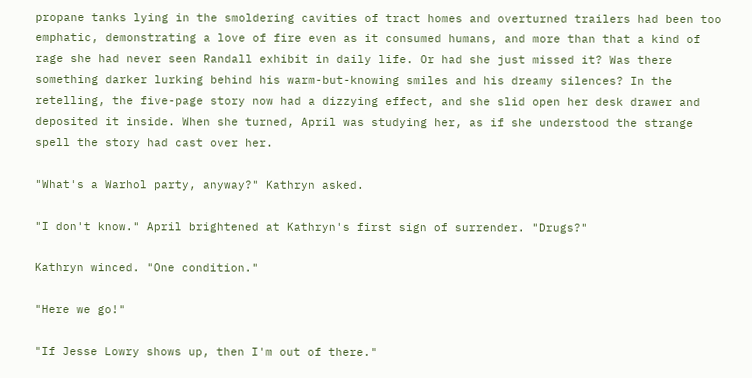propane tanks lying in the smoldering cavities of tract homes and overturned trailers had been too emphatic, demonstrating a love of fire even as it consumed humans, and more than that a kind of rage she had never seen Randall exhibit in daily life. Or had she just missed it? Was there something darker lurking behind his warm-but-knowing smiles and his dreamy silences? In the retelling, the five-page story now had a dizzying effect, and she slid open her desk drawer and deposited it inside. When she turned, April was studying her, as if she understood the strange spell the story had cast over her.

"What's a Warhol party, anyway?" Kathryn asked.

"I don't know." April brightened at Kathryn's first sign of surrender. "Drugs?"

Kathryn winced. "One condition."

"Here we go!"

"If Jesse Lowry shows up, then I'm out of there."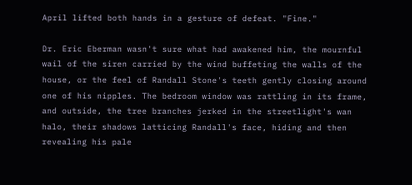April lifted both hands in a gesture of defeat. "Fine."

Dr. Eric Eberman wasn't sure what had awakened him, the mournful wail of the siren carried by the wind buffeting the walls of the house, or the feel of Randall Stone's teeth gently closing around one of his nipples. The bedroom window was rattling in its frame, and outside, the tree branches jerked in the streetlight's wan halo, their shadows latticing Randall's face, hiding and then revealing his pale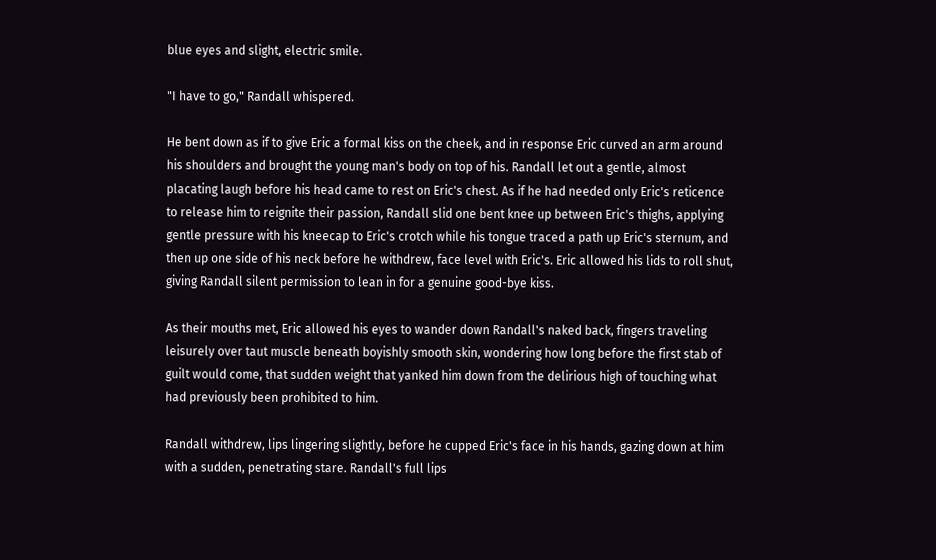blue eyes and slight, electric smile.

"I have to go," Randall whispered.

He bent down as if to give Eric a formal kiss on the cheek, and in response Eric curved an arm around his shoulders and brought the young man's body on top of his. Randall let out a gentle, almost placating laugh before his head came to rest on Eric's chest. As if he had needed only Eric's reticence to release him to reignite their passion, Randall slid one bent knee up between Eric's thighs, applying gentle pressure with his kneecap to Eric's crotch while his tongue traced a path up Eric's sternum, and then up one side of his neck before he withdrew, face level with Eric's. Eric allowed his lids to roll shut, giving Randall silent permission to lean in for a genuine good-bye kiss.

As their mouths met, Eric allowed his eyes to wander down Randall's naked back, fingers traveling leisurely over taut muscle beneath boyishly smooth skin, wondering how long before the first stab of guilt would come, that sudden weight that yanked him down from the delirious high of touching what had previously been prohibited to him.

Randall withdrew, lips lingering slightly, before he cupped Eric's face in his hands, gazing down at him with a sudden, penetrating stare. Randall's full lips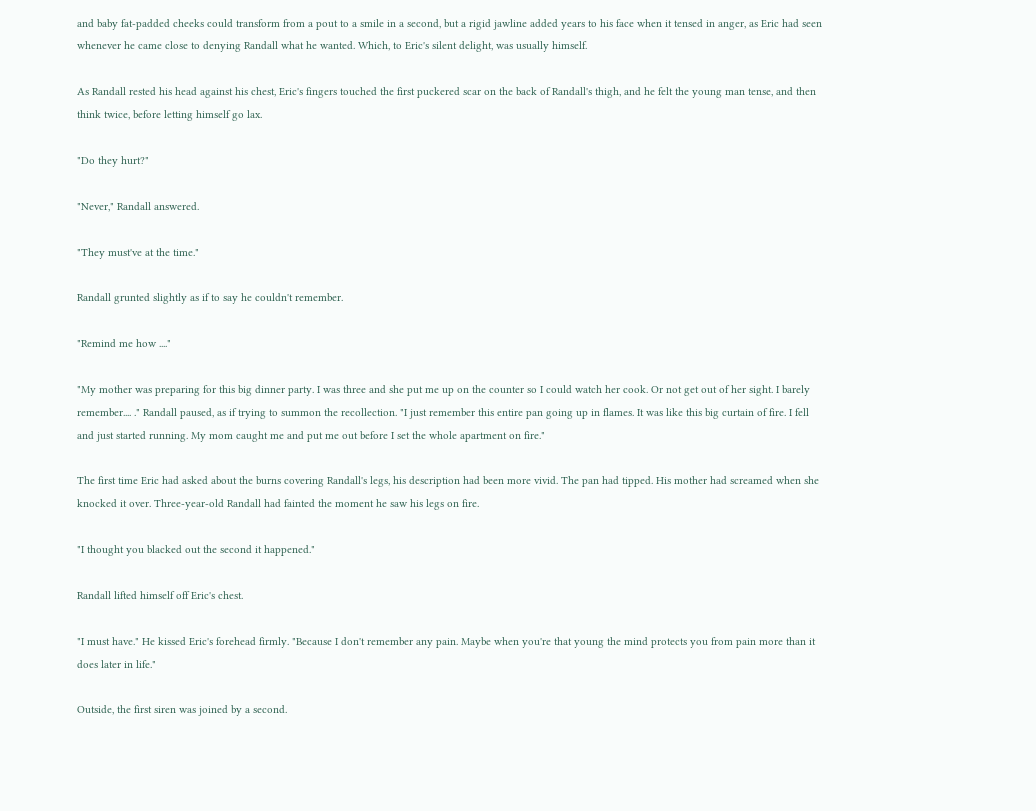and baby fat-padded cheeks could transform from a pout to a smile in a second, but a rigid jawline added years to his face when it tensed in anger, as Eric had seen whenever he came close to denying Randall what he wanted. Which, to Eric's silent delight, was usually himself.

As Randall rested his head against his chest, Eric's fingers touched the first puckered scar on the back of Randall's thigh, and he felt the young man tense, and then think twice, before letting himself go lax.

"Do they hurt?"

"Never," Randall answered.

"They must've at the time."

Randall grunted slightly as if to say he couldn't remember.

"Remind me how ...."

"My mother was preparing for this big dinner party. I was three and she put me up on the counter so I could watch her cook. Or not get out of her sight. I barely remember.... ." Randall paused, as if trying to summon the recollection. "I just remember this entire pan going up in flames. It was like this big curtain of fire. I fell and just started running. My mom caught me and put me out before I set the whole apartment on fire."

The first time Eric had asked about the burns covering Randall's legs, his description had been more vivid. The pan had tipped. His mother had screamed when she knocked it over. Three-year-old Randall had fainted the moment he saw his legs on fire.

"I thought you blacked out the second it happened."

Randall lifted himself off Eric's chest.

"I must have." He kissed Eric's forehead firmly. "Because I don't remember any pain. Maybe when you're that young the mind protects you from pain more than it does later in life."

Outside, the first siren was joined by a second.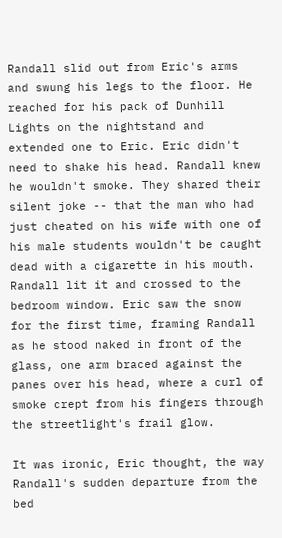Randall slid out from Eric's arms and swung his legs to the floor. He reached for his pack of Dunhill Lights on the nightstand and extended one to Eric. Eric didn't need to shake his head. Randall knew he wouldn't smoke. They shared their silent joke -- that the man who had just cheated on his wife with one of his male students wouldn't be caught dead with a cigarette in his mouth. Randall lit it and crossed to the bedroom window. Eric saw the snow for the first time, framing Randall as he stood naked in front of the glass, one arm braced against the panes over his head, where a curl of smoke crept from his fingers through the streetlight's frail glow.

It was ironic, Eric thought, the way Randall's sudden departure from the bed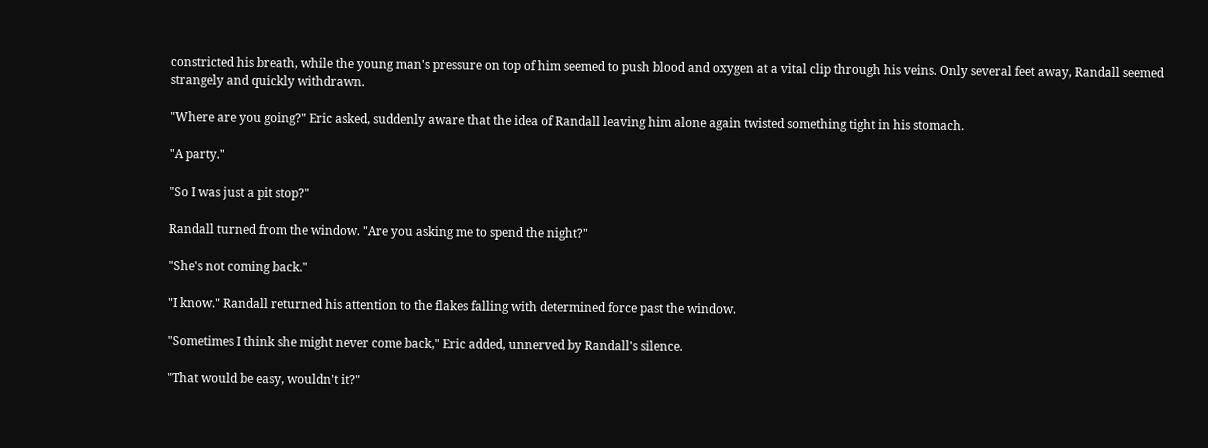constricted his breath, while the young man's pressure on top of him seemed to push blood and oxygen at a vital clip through his veins. Only several feet away, Randall seemed strangely and quickly withdrawn.

"Where are you going?" Eric asked, suddenly aware that the idea of Randall leaving him alone again twisted something tight in his stomach.

"A party."

"So I was just a pit stop?"

Randall turned from the window. "Are you asking me to spend the night?"

"She's not coming back."

"I know." Randall returned his attention to the flakes falling with determined force past the window.

"Sometimes I think she might never come back," Eric added, unnerved by Randall's silence.

"That would be easy, wouldn't it?"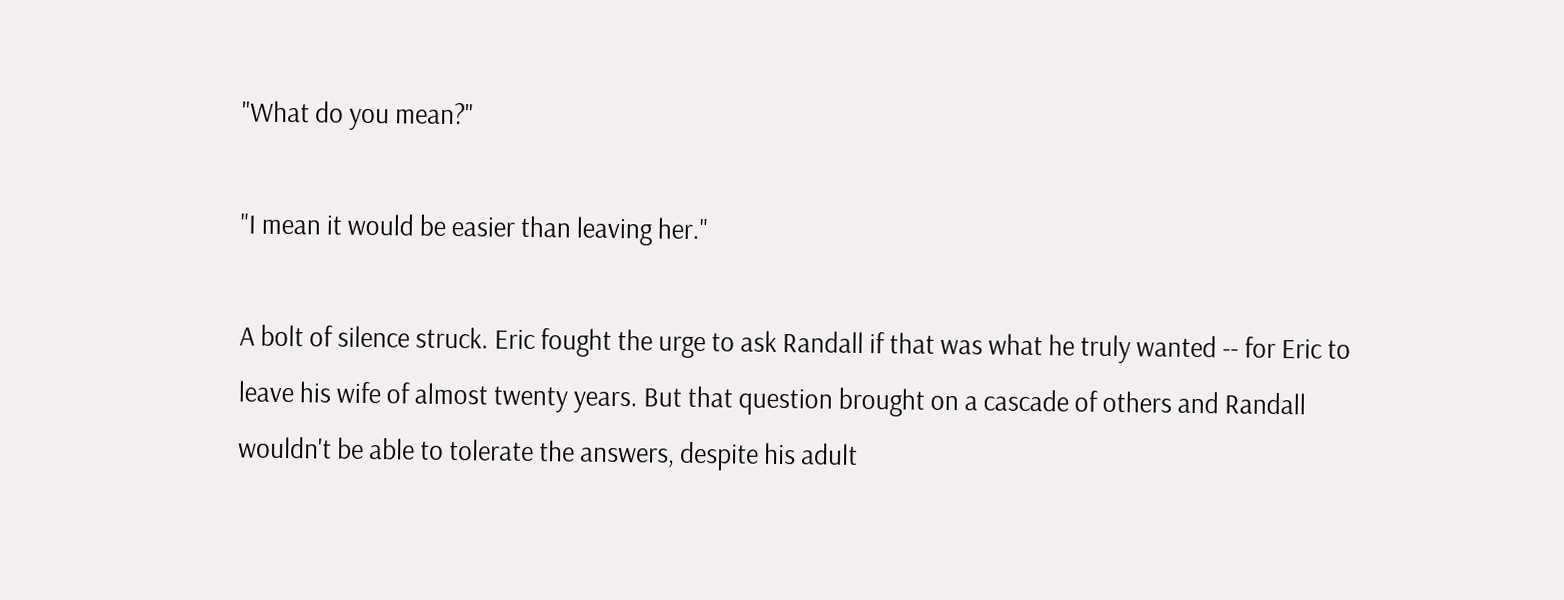"What do you mean?"

"I mean it would be easier than leaving her."

A bolt of silence struck. Eric fought the urge to ask Randall if that was what he truly wanted -- for Eric to leave his wife of almost twenty years. But that question brought on a cascade of others and Randall wouldn't be able to tolerate the answers, despite his adult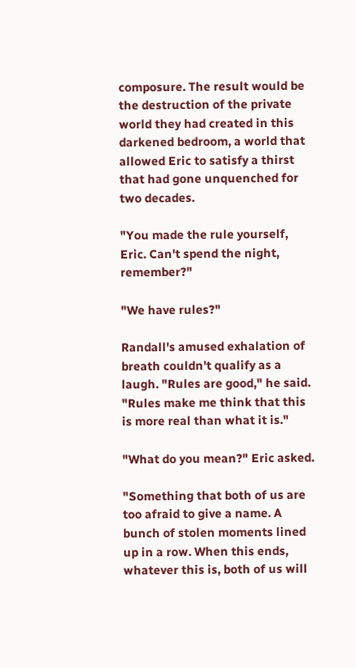composure. The result would be the destruction of the private world they had created in this darkened bedroom, a world that allowed Eric to satisfy a thirst that had gone unquenched for two decades.

"You made the rule yourself, Eric. Can't spend the night, remember?"

"We have rules?"

Randall's amused exhalation of breath couldn't qualify as a laugh. "Rules are good," he said. "Rules make me think that this is more real than what it is."

"What do you mean?" Eric asked.

"Something that both of us are too afraid to give a name. A bunch of stolen moments lined up in a row. When this ends, whatever this is, both of us will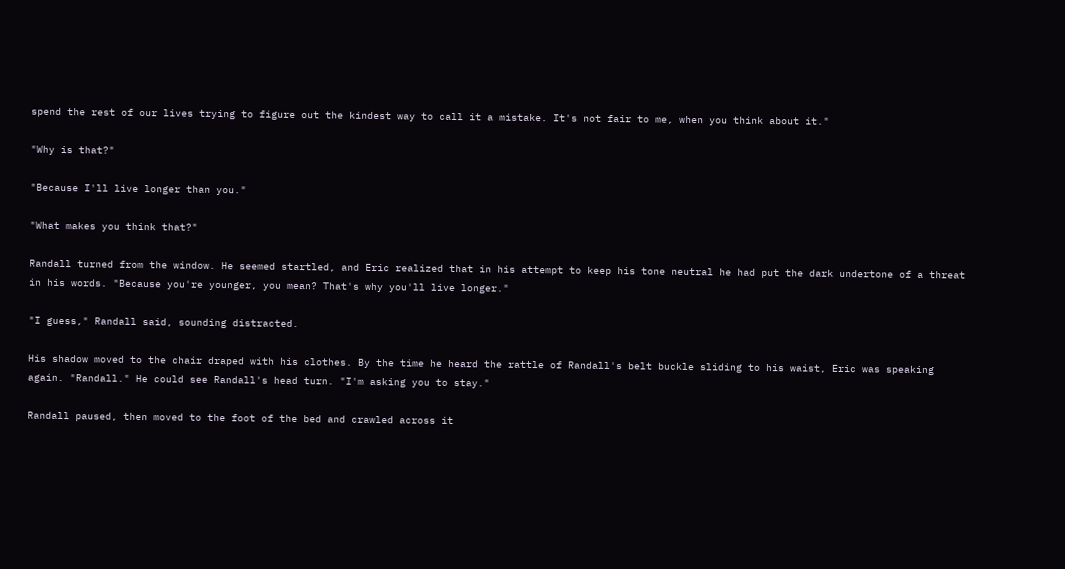spend the rest of our lives trying to figure out the kindest way to call it a mistake. It's not fair to me, when you think about it."

"Why is that?"

"Because I'll live longer than you."

"What makes you think that?"

Randall turned from the window. He seemed startled, and Eric realized that in his attempt to keep his tone neutral he had put the dark undertone of a threat in his words. "Because you're younger, you mean? That's why you'll live longer."

"I guess," Randall said, sounding distracted.

His shadow moved to the chair draped with his clothes. By the time he heard the rattle of Randall's belt buckle sliding to his waist, Eric was speaking again. "Randall." He could see Randall's head turn. "I'm asking you to stay."

Randall paused, then moved to the foot of the bed and crawled across it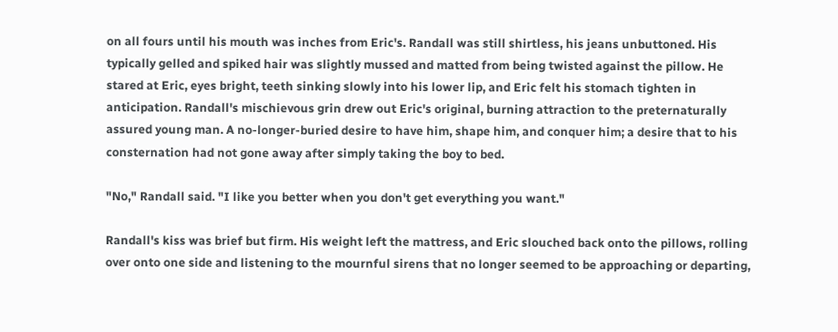on all fours until his mouth was inches from Eric's. Randall was still shirtless, his jeans unbuttoned. His typically gelled and spiked hair was slightly mussed and matted from being twisted against the pillow. He stared at Eric, eyes bright, teeth sinking slowly into his lower lip, and Eric felt his stomach tighten in anticipation. Randall's mischievous grin drew out Eric's original, burning attraction to the preternaturally assured young man. A no-longer-buried desire to have him, shape him, and conquer him; a desire that to his consternation had not gone away after simply taking the boy to bed.

"No," Randall said. "I like you better when you don't get everything you want."

Randall's kiss was brief but firm. His weight left the mattress, and Eric slouched back onto the pillows, rolling over onto one side and listening to the mournful sirens that no longer seemed to be approaching or departing,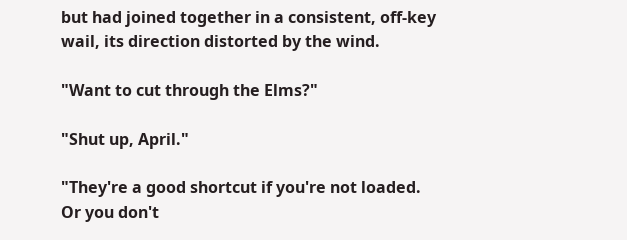but had joined together in a consistent, off-key wail, its direction distorted by the wind.

"Want to cut through the Elms?"

"Shut up, April."

"They're a good shortcut if you're not loaded. Or you don't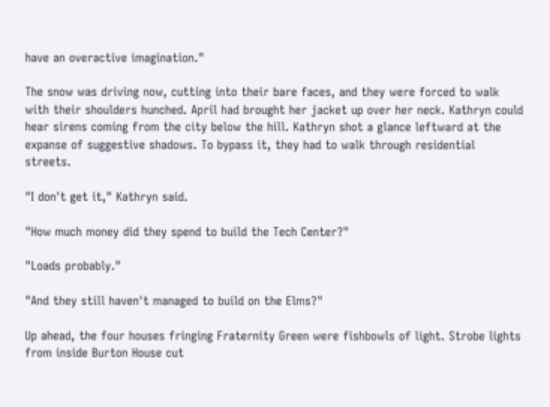have an overactive imagination."

The snow was driving now, cutting into their bare faces, and they were forced to walk with their shoulders hunched. April had brought her jacket up over her neck. Kathryn could hear sirens coming from the city below the hill. Kathryn shot a glance leftward at the expanse of suggestive shadows. To bypass it, they had to walk through residential streets.

"I don't get it," Kathryn said.

"How much money did they spend to build the Tech Center?"

"Loads probably."

"And they still haven't managed to build on the Elms?"

Up ahead, the four houses fringing Fraternity Green were fishbowls of light. Strobe lights from inside Burton House cut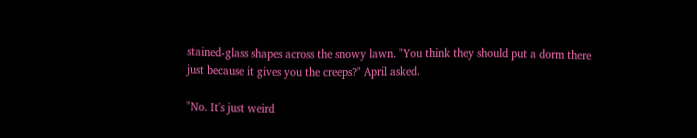stained-glass shapes across the snowy lawn. "You think they should put a dorm there just because it gives you the creeps?" April asked.

"No. It's just weird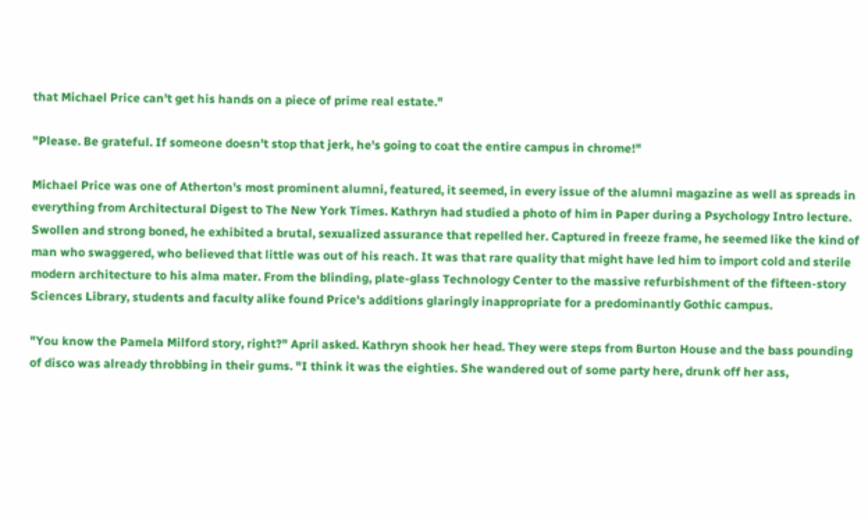that Michael Price can't get his hands on a piece of prime real estate."

"Please. Be grateful. If someone doesn't stop that jerk, he's going to coat the entire campus in chrome!"

Michael Price was one of Atherton's most prominent alumni, featured, it seemed, in every issue of the alumni magazine as well as spreads in everything from Architectural Digest to The New York Times. Kathryn had studied a photo of him in Paper during a Psychology Intro lecture. Swollen and strong boned, he exhibited a brutal, sexualized assurance that repelled her. Captured in freeze frame, he seemed like the kind of man who swaggered, who believed that little was out of his reach. It was that rare quality that might have led him to import cold and sterile modern architecture to his alma mater. From the blinding, plate-glass Technology Center to the massive refurbishment of the fifteen-story Sciences Library, students and faculty alike found Price's additions glaringly inappropriate for a predominantly Gothic campus.

"You know the Pamela Milford story, right?" April asked. Kathryn shook her head. They were steps from Burton House and the bass pounding of disco was already throbbing in their gums. "I think it was the eighties. She wandered out of some party here, drunk off her ass,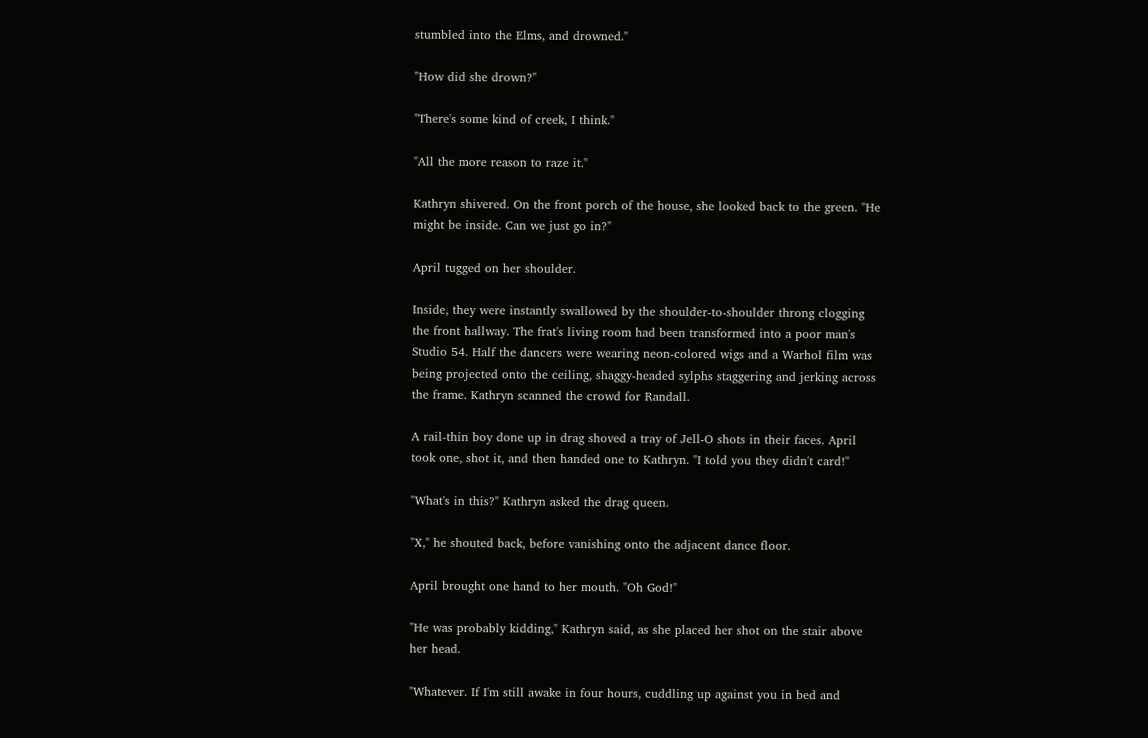stumbled into the Elms, and drowned."

"How did she drown?"

"There's some kind of creek, I think."

"All the more reason to raze it."

Kathryn shivered. On the front porch of the house, she looked back to the green. "He might be inside. Can we just go in?"

April tugged on her shoulder.

Inside, they were instantly swallowed by the shoulder-to-shoulder throng clogging the front hallway. The frat's living room had been transformed into a poor man's Studio 54. Half the dancers were wearing neon-colored wigs and a Warhol film was being projected onto the ceiling, shaggy-headed sylphs staggering and jerking across the frame. Kathryn scanned the crowd for Randall.

A rail-thin boy done up in drag shoved a tray of Jell-O shots in their faces. April took one, shot it, and then handed one to Kathryn. "I told you they didn't card!"

"What's in this?" Kathryn asked the drag queen.

"X," he shouted back, before vanishing onto the adjacent dance floor.

April brought one hand to her mouth. "Oh God!"

"He was probably kidding," Kathryn said, as she placed her shot on the stair above her head.

"Whatever. If I'm still awake in four hours, cuddling up against you in bed and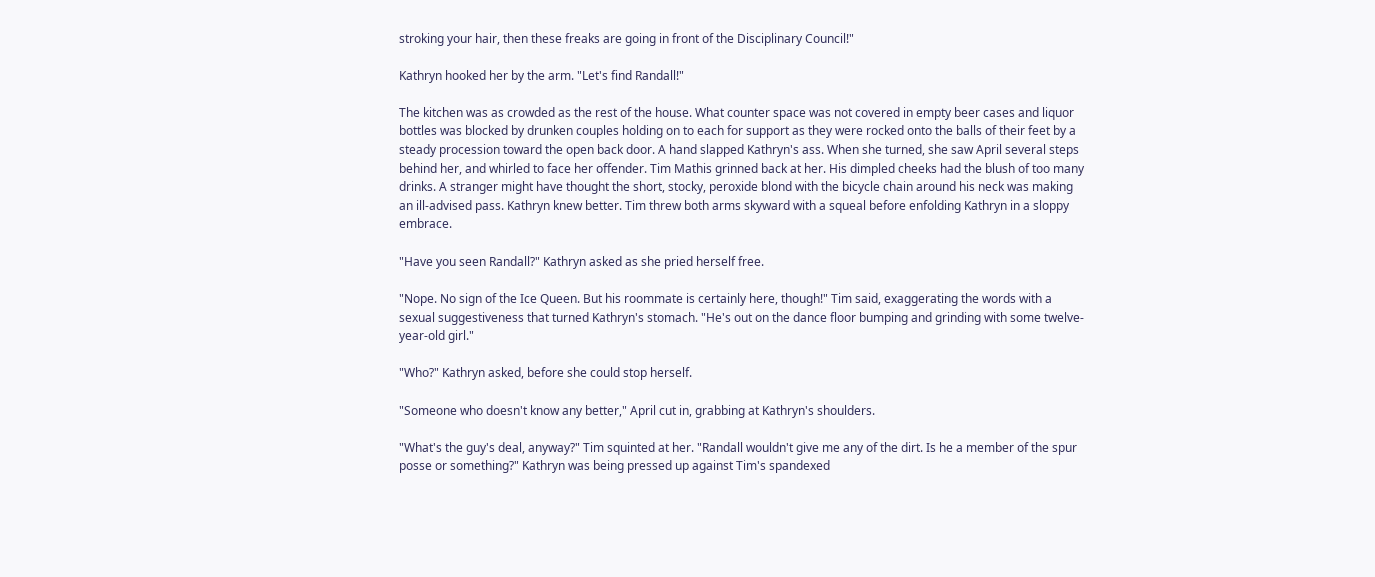stroking your hair, then these freaks are going in front of the Disciplinary Council!"

Kathryn hooked her by the arm. "Let's find Randall!"

The kitchen was as crowded as the rest of the house. What counter space was not covered in empty beer cases and liquor bottles was blocked by drunken couples holding on to each for support as they were rocked onto the balls of their feet by a steady procession toward the open back door. A hand slapped Kathryn's ass. When she turned, she saw April several steps behind her, and whirled to face her offender. Tim Mathis grinned back at her. His dimpled cheeks had the blush of too many drinks. A stranger might have thought the short, stocky, peroxide blond with the bicycle chain around his neck was making an ill-advised pass. Kathryn knew better. Tim threw both arms skyward with a squeal before enfolding Kathryn in a sloppy embrace.

"Have you seen Randall?" Kathryn asked as she pried herself free.

"Nope. No sign of the Ice Queen. But his roommate is certainly here, though!" Tim said, exaggerating the words with a sexual suggestiveness that turned Kathryn's stomach. "He's out on the dance floor bumping and grinding with some twelve-year-old girl."

"Who?" Kathryn asked, before she could stop herself.

"Someone who doesn't know any better," April cut in, grabbing at Kathryn's shoulders.

"What's the guy's deal, anyway?" Tim squinted at her. "Randall wouldn't give me any of the dirt. Is he a member of the spur posse or something?" Kathryn was being pressed up against Tim's spandexed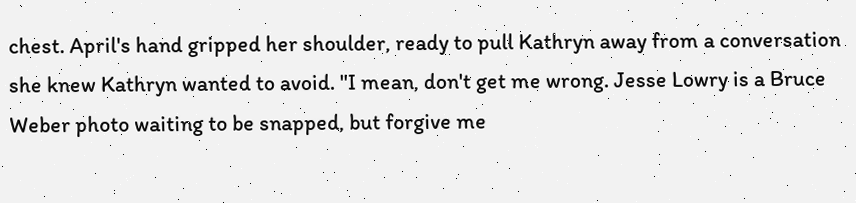chest. April's hand gripped her shoulder, ready to pull Kathryn away from a conversation she knew Kathryn wanted to avoid. "I mean, don't get me wrong. Jesse Lowry is a Bruce Weber photo waiting to be snapped, but forgive me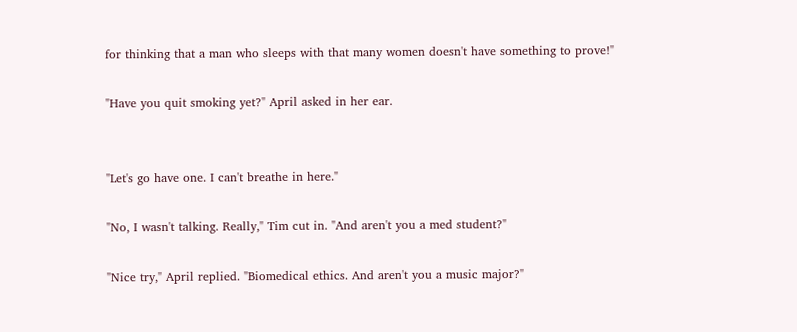for thinking that a man who sleeps with that many women doesn't have something to prove!"

"Have you quit smoking yet?" April asked in her ear.


"Let's go have one. I can't breathe in here."

"No, I wasn't talking. Really," Tim cut in. "And aren't you a med student?"

"Nice try," April replied. "Biomedical ethics. And aren't you a music major?"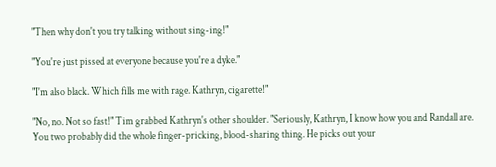"Then why don't you try talking without sing-ing!"

"You're just pissed at everyone because you're a dyke."

"I'm also black. Which fills me with rage. Kathryn, cigarette!"

"No, no. Not so fast!" Tim grabbed Kathryn's other shoulder. "Seriously, Kathryn, I know how you and Randall are. You two probably did the whole finger-pricking, blood-sharing thing. He picks out your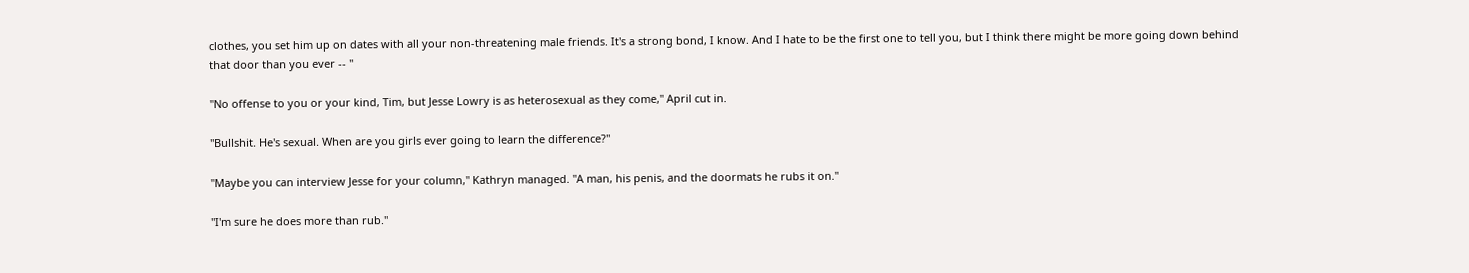clothes, you set him up on dates with all your non-threatening male friends. It's a strong bond, I know. And I hate to be the first one to tell you, but I think there might be more going down behind that door than you ever -- "

"No offense to you or your kind, Tim, but Jesse Lowry is as heterosexual as they come," April cut in.

"Bullshit. He's sexual. When are you girls ever going to learn the difference?"

"Maybe you can interview Jesse for your column," Kathryn managed. "A man, his penis, and the doormats he rubs it on."

"I'm sure he does more than rub."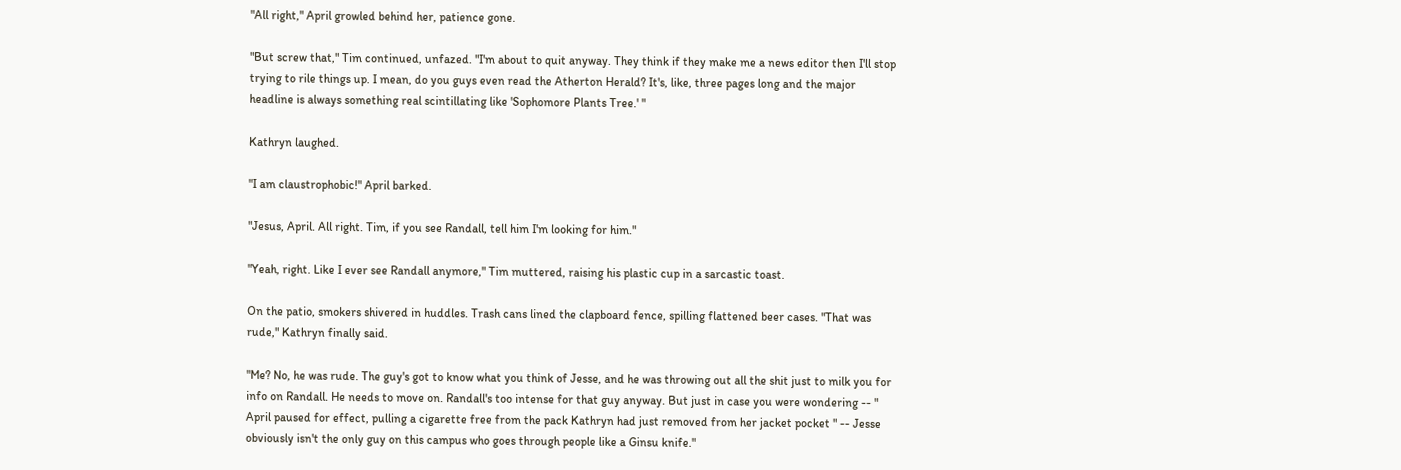"All right," April growled behind her, patience gone.

"But screw that," Tim continued, unfazed. "I'm about to quit anyway. They think if they make me a news editor then I'll stop trying to rile things up. I mean, do you guys even read the Atherton Herald? It's, like, three pages long and the major headline is always something real scintillating like 'Sophomore Plants Tree.' "

Kathryn laughed.

"I am claustrophobic!" April barked.

"Jesus, April. All right. Tim, if you see Randall, tell him I'm looking for him."

"Yeah, right. Like I ever see Randall anymore," Tim muttered, raising his plastic cup in a sarcastic toast.

On the patio, smokers shivered in huddles. Trash cans lined the clapboard fence, spilling flattened beer cases. "That was rude," Kathryn finally said.

"Me? No, he was rude. The guy's got to know what you think of Jesse, and he was throwing out all the shit just to milk you for info on Randall. He needs to move on. Randall's too intense for that guy anyway. But just in case you were wondering -- " April paused for effect, pulling a cigarette free from the pack Kathryn had just removed from her jacket pocket " -- Jesse obviously isn't the only guy on this campus who goes through people like a Ginsu knife."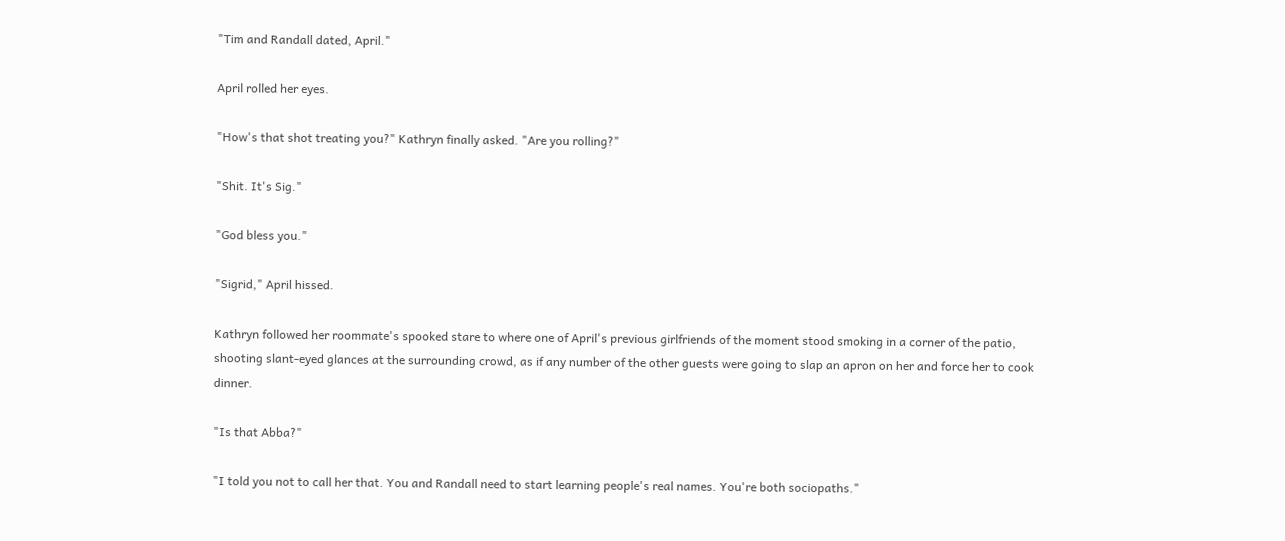"Tim and Randall dated, April."

April rolled her eyes.

"How's that shot treating you?" Kathryn finally asked. "Are you rolling?"

"Shit. It's Sig."

"God bless you."

"Sigrid," April hissed.

Kathryn followed her roommate's spooked stare to where one of April's previous girlfriends of the moment stood smoking in a corner of the patio, shooting slant-eyed glances at the surrounding crowd, as if any number of the other guests were going to slap an apron on her and force her to cook dinner.

"Is that Abba?"

"I told you not to call her that. You and Randall need to start learning people's real names. You're both sociopaths."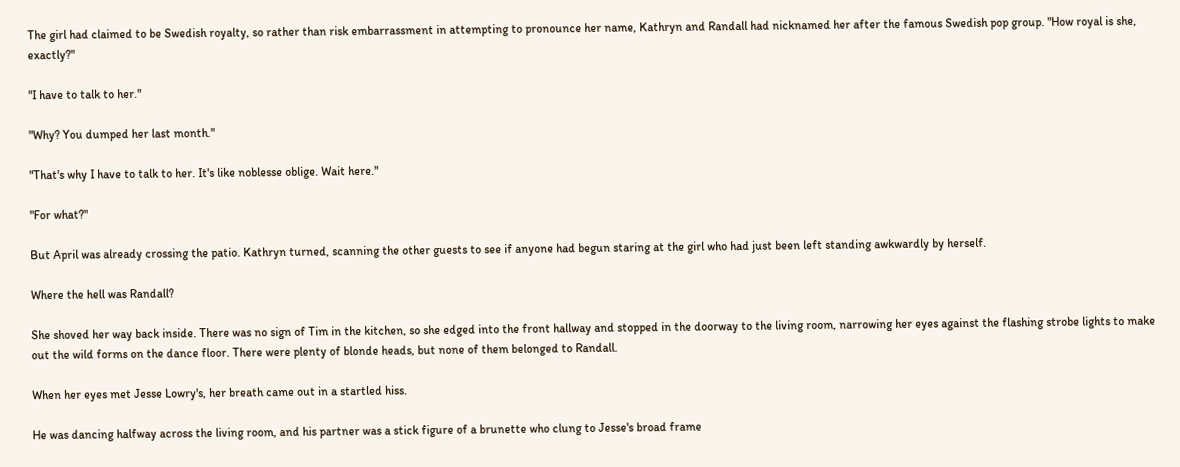The girl had claimed to be Swedish royalty, so rather than risk embarrassment in attempting to pronounce her name, Kathryn and Randall had nicknamed her after the famous Swedish pop group. "How royal is she, exactly?"

"I have to talk to her."

"Why? You dumped her last month."

"That's why I have to talk to her. It's like noblesse oblige. Wait here."

"For what?"

But April was already crossing the patio. Kathryn turned, scanning the other guests to see if anyone had begun staring at the girl who had just been left standing awkwardly by herself.

Where the hell was Randall?

She shoved her way back inside. There was no sign of Tim in the kitchen, so she edged into the front hallway and stopped in the doorway to the living room, narrowing her eyes against the flashing strobe lights to make out the wild forms on the dance floor. There were plenty of blonde heads, but none of them belonged to Randall.

When her eyes met Jesse Lowry's, her breath came out in a startled hiss.

He was dancing halfway across the living room, and his partner was a stick figure of a brunette who clung to Jesse's broad frame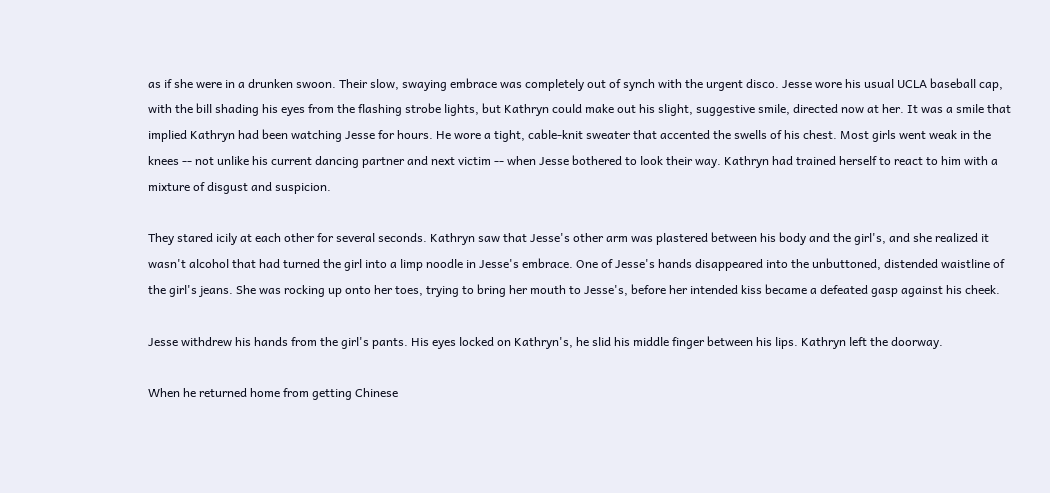as if she were in a drunken swoon. Their slow, swaying embrace was completely out of synch with the urgent disco. Jesse wore his usual UCLA baseball cap, with the bill shading his eyes from the flashing strobe lights, but Kathryn could make out his slight, suggestive smile, directed now at her. It was a smile that implied Kathryn had been watching Jesse for hours. He wore a tight, cable-knit sweater that accented the swells of his chest. Most girls went weak in the knees -- not unlike his current dancing partner and next victim -- when Jesse bothered to look their way. Kathryn had trained herself to react to him with a mixture of disgust and suspicion.

They stared icily at each other for several seconds. Kathryn saw that Jesse's other arm was plastered between his body and the girl's, and she realized it wasn't alcohol that had turned the girl into a limp noodle in Jesse's embrace. One of Jesse's hands disappeared into the unbuttoned, distended waistline of the girl's jeans. She was rocking up onto her toes, trying to bring her mouth to Jesse's, before her intended kiss became a defeated gasp against his cheek.

Jesse withdrew his hands from the girl's pants. His eyes locked on Kathryn's, he slid his middle finger between his lips. Kathryn left the doorway.

When he returned home from getting Chinese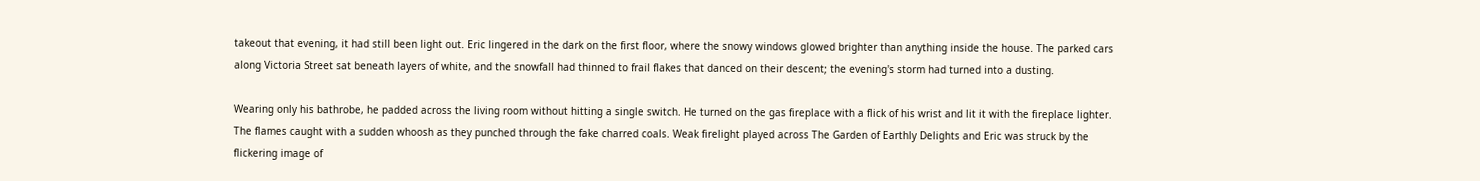takeout that evening, it had still been light out. Eric lingered in the dark on the first floor, where the snowy windows glowed brighter than anything inside the house. The parked cars along Victoria Street sat beneath layers of white, and the snowfall had thinned to frail flakes that danced on their descent; the evening's storm had turned into a dusting.

Wearing only his bathrobe, he padded across the living room without hitting a single switch. He turned on the gas fireplace with a flick of his wrist and lit it with the fireplace lighter. The flames caught with a sudden whoosh as they punched through the fake charred coals. Weak firelight played across The Garden of Earthly Delights and Eric was struck by the flickering image of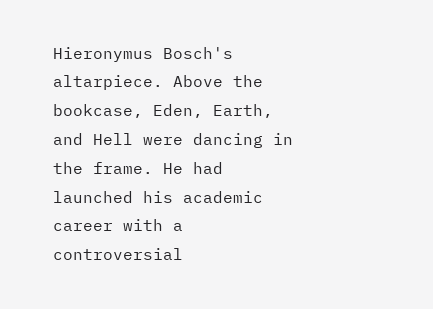Hieronymus Bosch's altarpiece. Above the bookcase, Eden, Earth, and Hell were dancing in the frame. He had launched his academic career with a controversial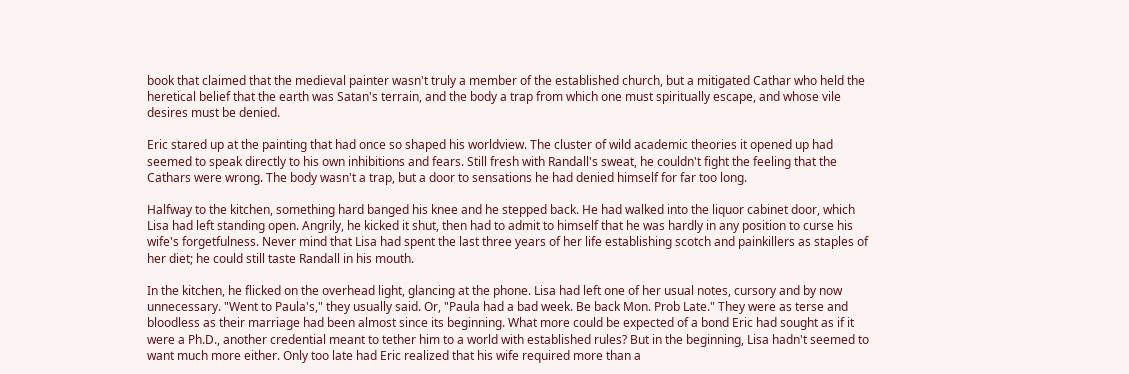book that claimed that the medieval painter wasn't truly a member of the established church, but a mitigated Cathar who held the heretical belief that the earth was Satan's terrain, and the body a trap from which one must spiritually escape, and whose vile desires must be denied.

Eric stared up at the painting that had once so shaped his worldview. The cluster of wild academic theories it opened up had seemed to speak directly to his own inhibitions and fears. Still fresh with Randall's sweat, he couldn't fight the feeling that the Cathars were wrong. The body wasn't a trap, but a door to sensations he had denied himself for far too long.

Halfway to the kitchen, something hard banged his knee and he stepped back. He had walked into the liquor cabinet door, which Lisa had left standing open. Angrily, he kicked it shut, then had to admit to himself that he was hardly in any position to curse his wife's forgetfulness. Never mind that Lisa had spent the last three years of her life establishing scotch and painkillers as staples of her diet; he could still taste Randall in his mouth.

In the kitchen, he flicked on the overhead light, glancing at the phone. Lisa had left one of her usual notes, cursory and by now unnecessary. "Went to Paula's," they usually said. Or, "Paula had a bad week. Be back Mon. Prob Late." They were as terse and bloodless as their marriage had been almost since its beginning. What more could be expected of a bond Eric had sought as if it were a Ph.D., another credential meant to tether him to a world with established rules? But in the beginning, Lisa hadn't seemed to want much more either. Only too late had Eric realized that his wife required more than a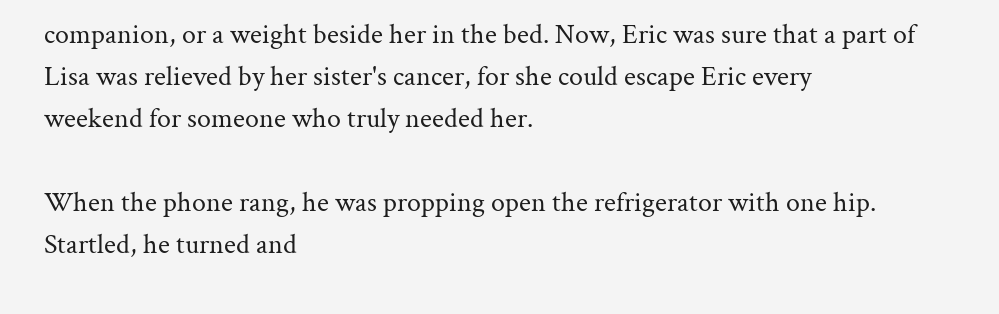companion, or a weight beside her in the bed. Now, Eric was sure that a part of Lisa was relieved by her sister's cancer, for she could escape Eric every weekend for someone who truly needed her.

When the phone rang, he was propping open the refrigerator with one hip. Startled, he turned and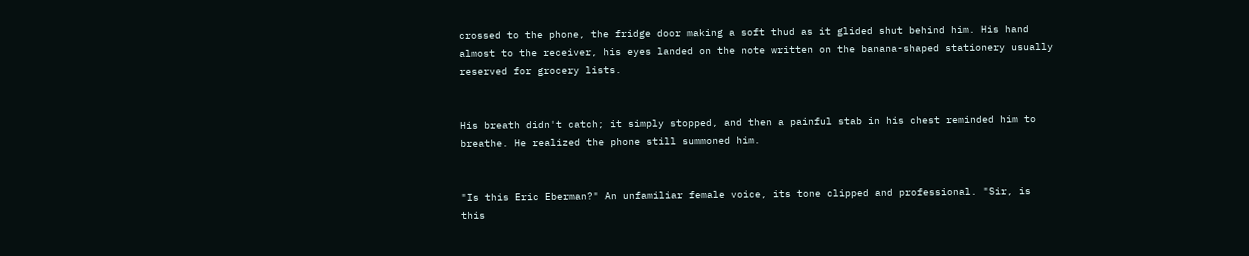crossed to the phone, the fridge door making a soft thud as it glided shut behind him. His hand almost to the receiver, his eyes landed on the note written on the banana-shaped stationery usually reserved for grocery lists.


His breath didn't catch; it simply stopped, and then a painful stab in his chest reminded him to breathe. He realized the phone still summoned him.


"Is this Eric Eberman?" An unfamiliar female voice, its tone clipped and professional. "Sir, is this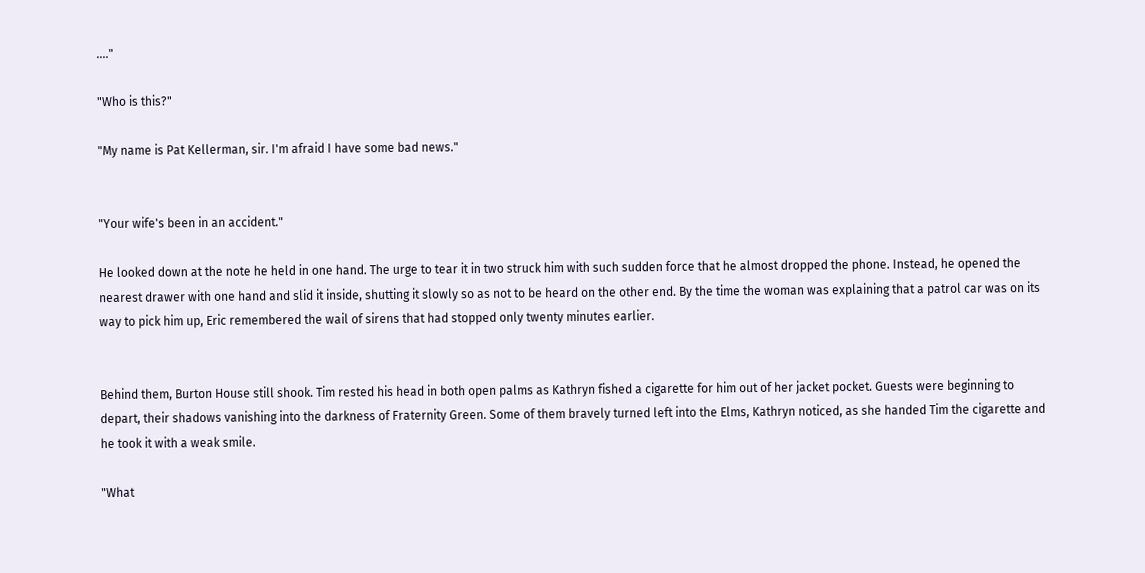...."

"Who is this?"

"My name is Pat Kellerman, sir. I'm afraid I have some bad news."


"Your wife's been in an accident."

He looked down at the note he held in one hand. The urge to tear it in two struck him with such sudden force that he almost dropped the phone. Instead, he opened the nearest drawer with one hand and slid it inside, shutting it slowly so as not to be heard on the other end. By the time the woman was explaining that a patrol car was on its way to pick him up, Eric remembered the wail of sirens that had stopped only twenty minutes earlier.


Behind them, Burton House still shook. Tim rested his head in both open palms as Kathryn fished a cigarette for him out of her jacket pocket. Guests were beginning to depart, their shadows vanishing into the darkness of Fraternity Green. Some of them bravely turned left into the Elms, Kathryn noticed, as she handed Tim the cigarette and he took it with a weak smile.

"What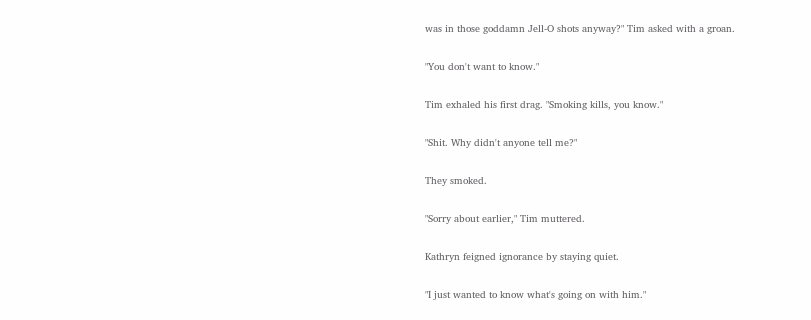was in those goddamn Jell-O shots anyway?" Tim asked with a groan.

"You don't want to know."

Tim exhaled his first drag. "Smoking kills, you know."

"Shit. Why didn't anyone tell me?"

They smoked.

"Sorry about earlier," Tim muttered.

Kathryn feigned ignorance by staying quiet.

"I just wanted to know what's going on with him."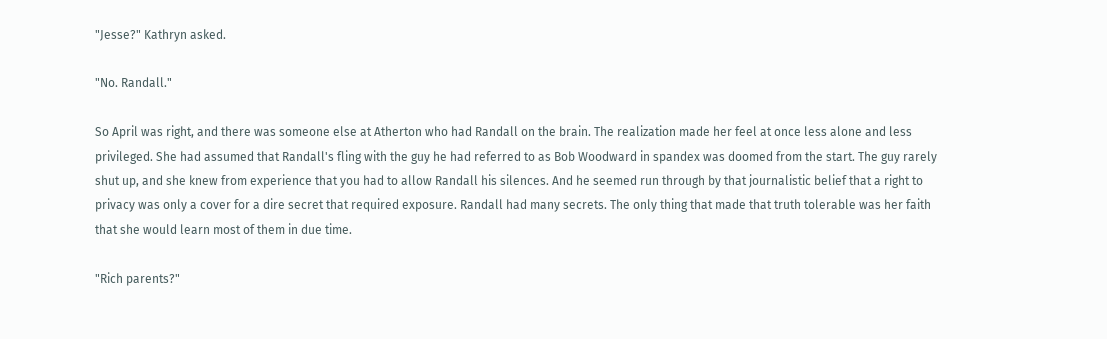"Jesse?" Kathryn asked.

"No. Randall."

So April was right, and there was someone else at Atherton who had Randall on the brain. The realization made her feel at once less alone and less privileged. She had assumed that Randall's fling with the guy he had referred to as Bob Woodward in spandex was doomed from the start. The guy rarely shut up, and she knew from experience that you had to allow Randall his silences. And he seemed run through by that journalistic belief that a right to privacy was only a cover for a dire secret that required exposure. Randall had many secrets. The only thing that made that truth tolerable was her faith that she would learn most of them in due time.

"Rich parents?"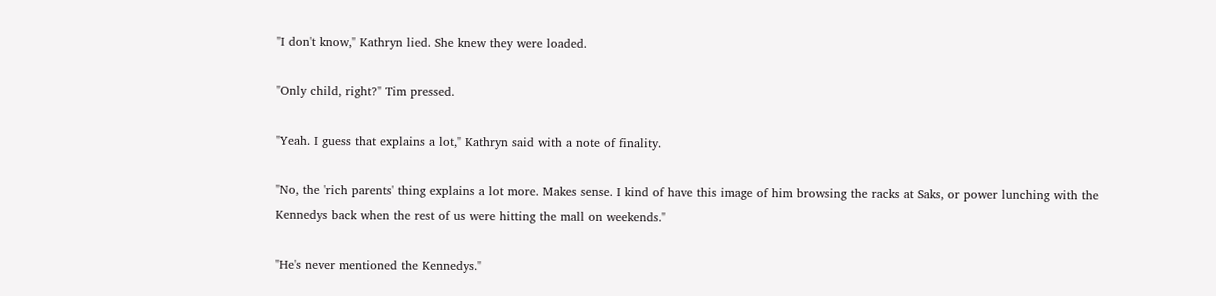"I don't know," Kathryn lied. She knew they were loaded.

"Only child, right?" Tim pressed.

"Yeah. I guess that explains a lot," Kathryn said with a note of finality.

"No, the 'rich parents' thing explains a lot more. Makes sense. I kind of have this image of him browsing the racks at Saks, or power lunching with the Kennedys back when the rest of us were hitting the mall on weekends."

"He's never mentioned the Kennedys."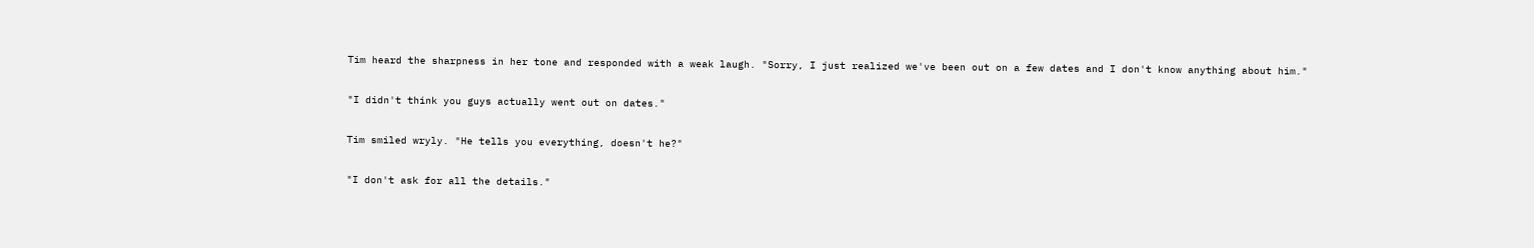Tim heard the sharpness in her tone and responded with a weak laugh. "Sorry, I just realized we've been out on a few dates and I don't know anything about him."

"I didn't think you guys actually went out on dates."

Tim smiled wryly. "He tells you everything, doesn't he?"

"I don't ask for all the details."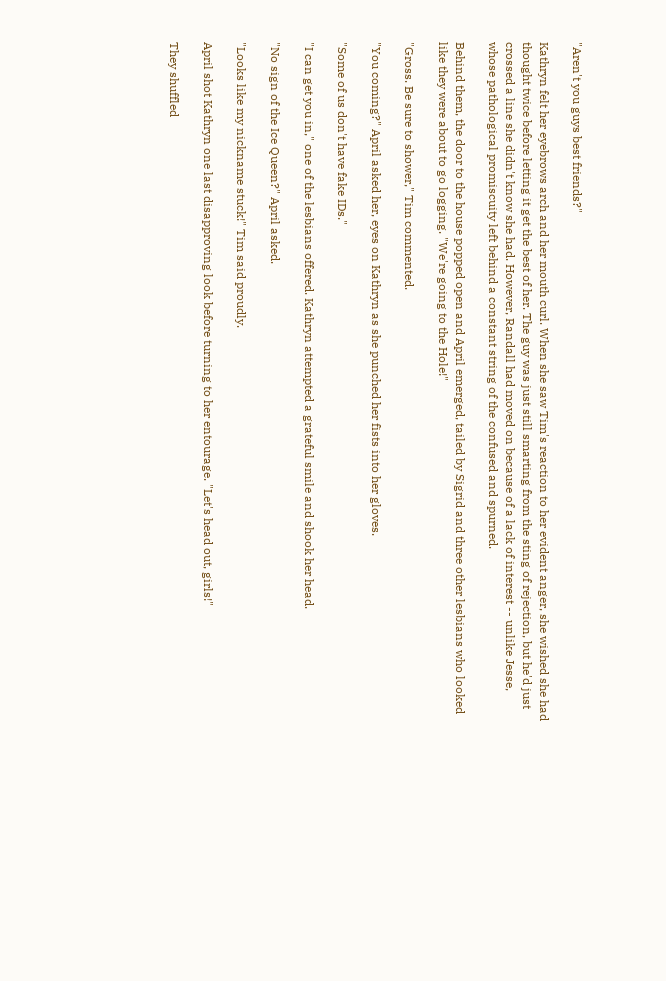"Aren't you guys best friends?"

Kathryn felt her eyebrows arch and her mouth curl. When she saw Tim's reaction to her evident anger, she wished she had thought twice before letting it get the best of her. The guy was just still smarting from the sting of rejection, but he'd just crossed a line she didn't know she had. However, Randall had moved on because of a lack of interest -- unlike Jesse, whose pathological promiscuity left behind a constant string of the confused and spurned.

Behind them, the door to the house popped open and April emerged, tailed by Sigrid and three other lesbians who looked like they were about to go logging. "We're going to the Hole!"

"Gross. Be sure to shower," Tim commented.

"You coming?" April asked her, eyes on Kathryn as she punched her fists into her gloves.

"Some of us don't have fake IDs."

"I can get you in," one of the lesbians offered. Kathryn attempted a grateful smile and shook her head.

"No sign of the Ice Queen?" April asked.

"Looks like my nickname stuck!" Tim said proudly.

April shot Kathryn one last disapproving look before turning to her entourage. "Let's head out, girls!"

They shuffled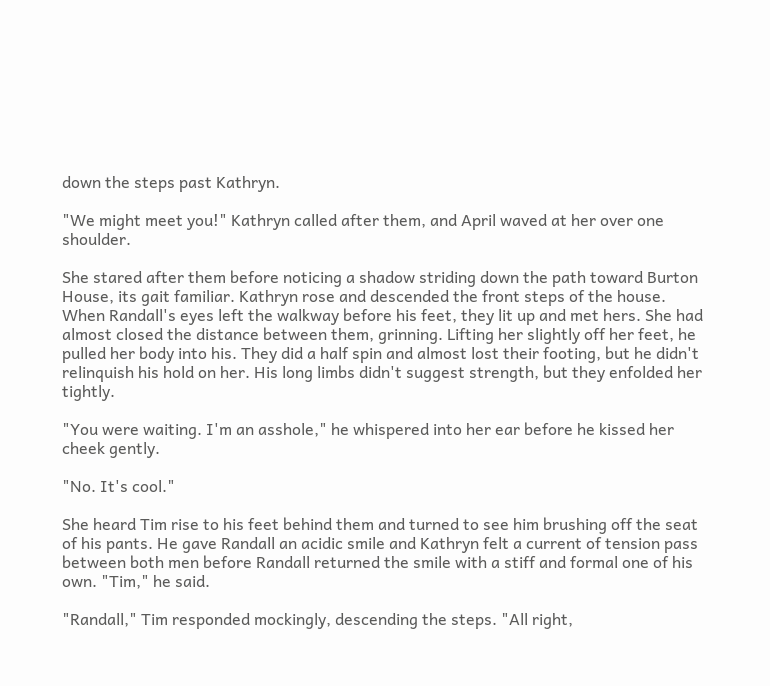down the steps past Kathryn.

"We might meet you!" Kathryn called after them, and April waved at her over one shoulder.

She stared after them before noticing a shadow striding down the path toward Burton House, its gait familiar. Kathryn rose and descended the front steps of the house. When Randall's eyes left the walkway before his feet, they lit up and met hers. She had almost closed the distance between them, grinning. Lifting her slightly off her feet, he pulled her body into his. They did a half spin and almost lost their footing, but he didn't relinquish his hold on her. His long limbs didn't suggest strength, but they enfolded her tightly.

"You were waiting. I'm an asshole," he whispered into her ear before he kissed her cheek gently.

"No. It's cool."

She heard Tim rise to his feet behind them and turned to see him brushing off the seat of his pants. He gave Randall an acidic smile and Kathryn felt a current of tension pass between both men before Randall returned the smile with a stiff and formal one of his own. "Tim," he said.

"Randall," Tim responded mockingly, descending the steps. "All right,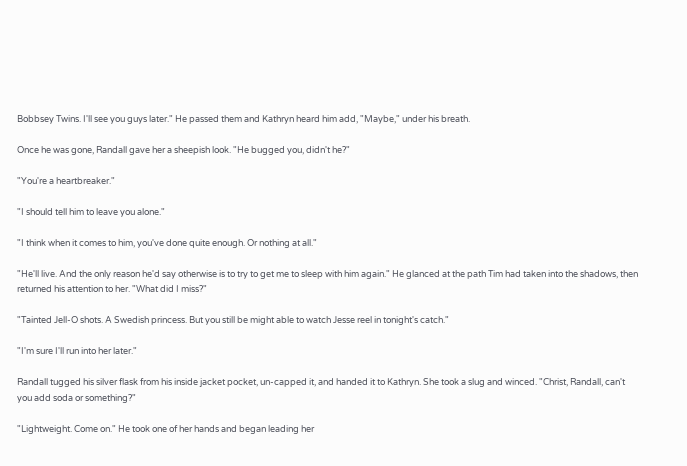Bobbsey Twins. I'll see you guys later." He passed them and Kathryn heard him add, "Maybe," under his breath.

Once he was gone, Randall gave her a sheepish look. "He bugged you, didn't he?"

"You're a heartbreaker."

"I should tell him to leave you alone."

"I think when it comes to him, you've done quite enough. Or nothing at all."

"He'll live. And the only reason he'd say otherwise is to try to get me to sleep with him again." He glanced at the path Tim had taken into the shadows, then returned his attention to her. "What did I miss?"

"Tainted Jell-O shots. A Swedish princess. But you still be might able to watch Jesse reel in tonight's catch."

"I'm sure I'll run into her later."

Randall tugged his silver flask from his inside jacket pocket, un-capped it, and handed it to Kathryn. She took a slug and winced. "Christ, Randall, can't you add soda or something?"

"Lightweight. Come on." He took one of her hands and began leading her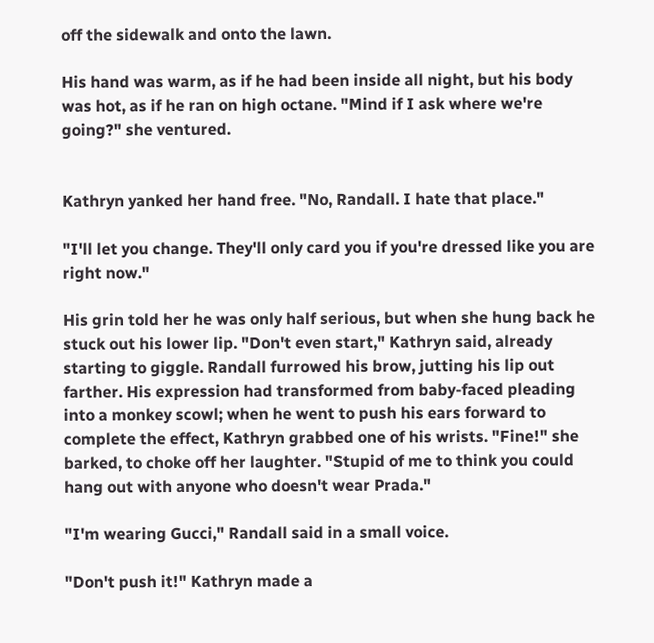off the sidewalk and onto the lawn.

His hand was warm, as if he had been inside all night, but his body was hot, as if he ran on high octane. "Mind if I ask where we're going?" she ventured.


Kathryn yanked her hand free. "No, Randall. I hate that place."

"I'll let you change. They'll only card you if you're dressed like you are right now."

His grin told her he was only half serious, but when she hung back he stuck out his lower lip. "Don't even start," Kathryn said, already starting to giggle. Randall furrowed his brow, jutting his lip out farther. His expression had transformed from baby-faced pleading into a monkey scowl; when he went to push his ears forward to complete the effect, Kathryn grabbed one of his wrists. "Fine!" she barked, to choke off her laughter. "Stupid of me to think you could hang out with anyone who doesn't wear Prada."

"I'm wearing Gucci," Randall said in a small voice.

"Don't push it!" Kathryn made a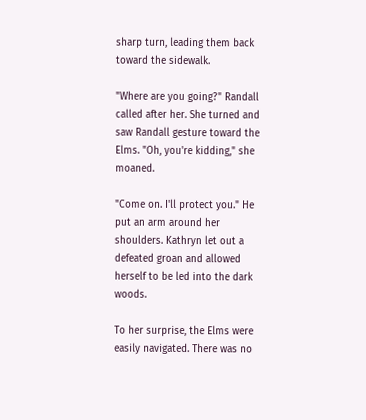sharp turn, leading them back toward the sidewalk.

"Where are you going?" Randall called after her. She turned and saw Randall gesture toward the Elms. "Oh, you're kidding," she moaned.

"Come on. I'll protect you." He put an arm around her shoulders. Kathryn let out a defeated groan and allowed herself to be led into the dark woods.

To her surprise, the Elms were easily navigated. There was no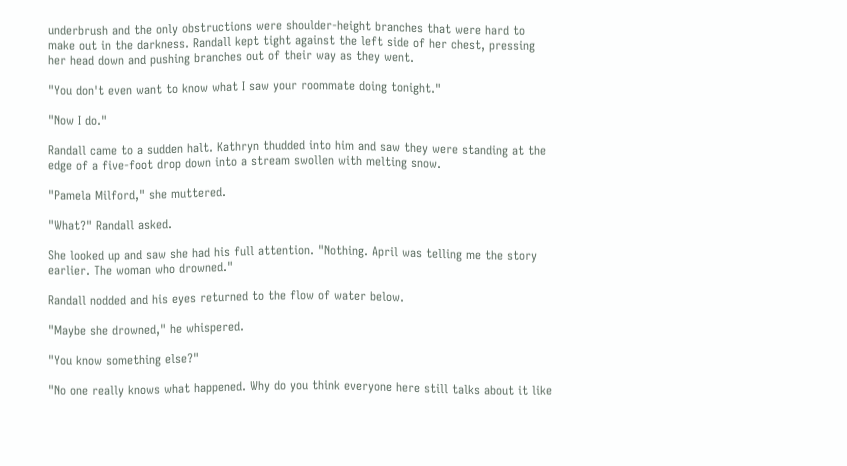underbrush and the only obstructions were shoulder-height branches that were hard to make out in the darkness. Randall kept tight against the left side of her chest, pressing her head down and pushing branches out of their way as they went.

"You don't even want to know what I saw your roommate doing tonight."

"Now I do."

Randall came to a sudden halt. Kathryn thudded into him and saw they were standing at the edge of a five-foot drop down into a stream swollen with melting snow.

"Pamela Milford," she muttered.

"What?" Randall asked.

She looked up and saw she had his full attention. "Nothing. April was telling me the story earlier. The woman who drowned."

Randall nodded and his eyes returned to the flow of water below.

"Maybe she drowned," he whispered.

"You know something else?"

"No one really knows what happened. Why do you think everyone here still talks about it like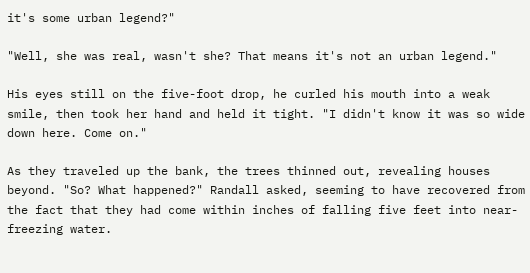it's some urban legend?"

"Well, she was real, wasn't she? That means it's not an urban legend."

His eyes still on the five-foot drop, he curled his mouth into a weak smile, then took her hand and held it tight. "I didn't know it was so wide down here. Come on."

As they traveled up the bank, the trees thinned out, revealing houses beyond. "So? What happened?" Randall asked, seeming to have recovered from the fact that they had come within inches of falling five feet into near-freezing water.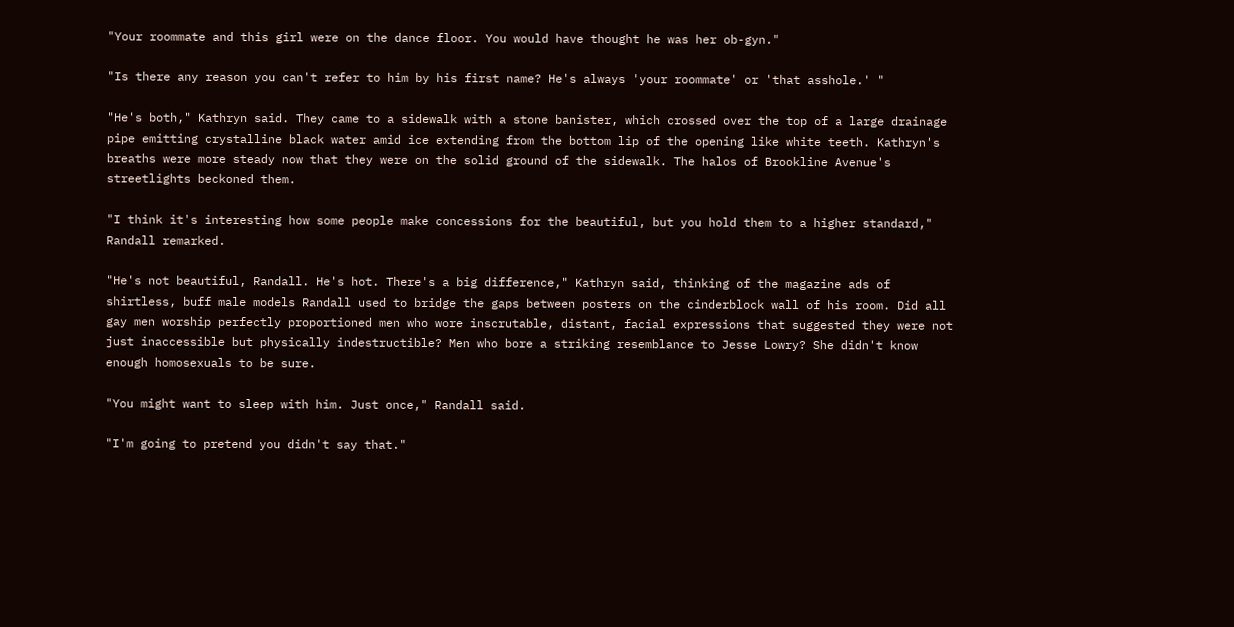"Your roommate and this girl were on the dance floor. You would have thought he was her ob-gyn."

"Is there any reason you can't refer to him by his first name? He's always 'your roommate' or 'that asshole.' "

"He's both," Kathryn said. They came to a sidewalk with a stone banister, which crossed over the top of a large drainage pipe emitting crystalline black water amid ice extending from the bottom lip of the opening like white teeth. Kathryn's breaths were more steady now that they were on the solid ground of the sidewalk. The halos of Brookline Avenue's streetlights beckoned them.

"I think it's interesting how some people make concessions for the beautiful, but you hold them to a higher standard," Randall remarked.

"He's not beautiful, Randall. He's hot. There's a big difference," Kathryn said, thinking of the magazine ads of shirtless, buff male models Randall used to bridge the gaps between posters on the cinderblock wall of his room. Did all gay men worship perfectly proportioned men who wore inscrutable, distant, facial expressions that suggested they were not just inaccessible but physically indestructible? Men who bore a striking resemblance to Jesse Lowry? She didn't know enough homosexuals to be sure.

"You might want to sleep with him. Just once," Randall said.

"I'm going to pretend you didn't say that."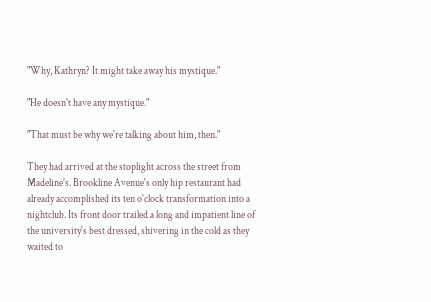"Why, Kathryn? It might take away his mystique."

"He doesn't have any mystique."

"That must be why we're talking about him, then."

They had arrived at the stoplight across the street from Madeline's. Brookline Avenue's only hip restaurant had already accomplished its ten o'clock transformation into a nightclub. Its front door trailed a long and impatient line of the university's best dressed, shivering in the cold as they waited to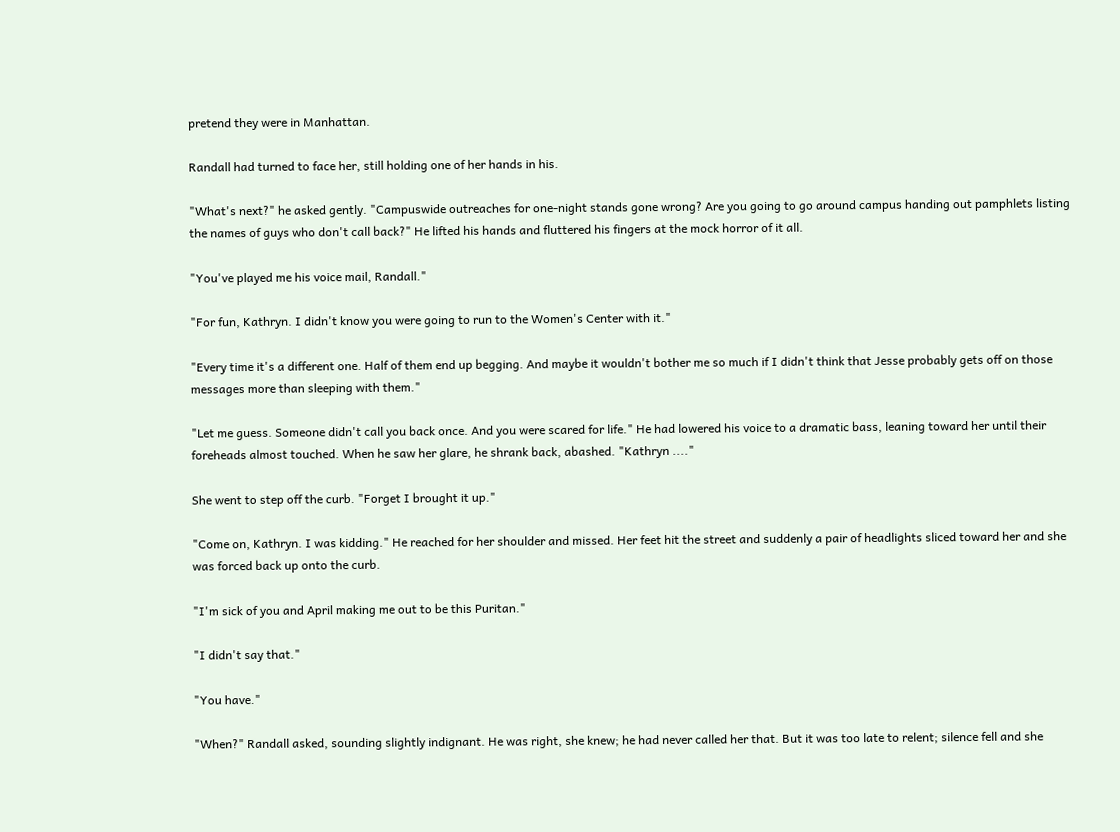pretend they were in Manhattan.

Randall had turned to face her, still holding one of her hands in his.

"What's next?" he asked gently. "Campuswide outreaches for one-night stands gone wrong? Are you going to go around campus handing out pamphlets listing the names of guys who don't call back?" He lifted his hands and fluttered his fingers at the mock horror of it all.

"You've played me his voice mail, Randall."

"For fun, Kathryn. I didn't know you were going to run to the Women's Center with it."

"Every time it's a different one. Half of them end up begging. And maybe it wouldn't bother me so much if I didn't think that Jesse probably gets off on those messages more than sleeping with them."

"Let me guess. Someone didn't call you back once. And you were scared for life." He had lowered his voice to a dramatic bass, leaning toward her until their foreheads almost touched. When he saw her glare, he shrank back, abashed. "Kathryn ...."

She went to step off the curb. "Forget I brought it up."

"Come on, Kathryn. I was kidding." He reached for her shoulder and missed. Her feet hit the street and suddenly a pair of headlights sliced toward her and she was forced back up onto the curb.

"I'm sick of you and April making me out to be this Puritan."

"I didn't say that."

"You have."

"When?" Randall asked, sounding slightly indignant. He was right, she knew; he had never called her that. But it was too late to relent; silence fell and she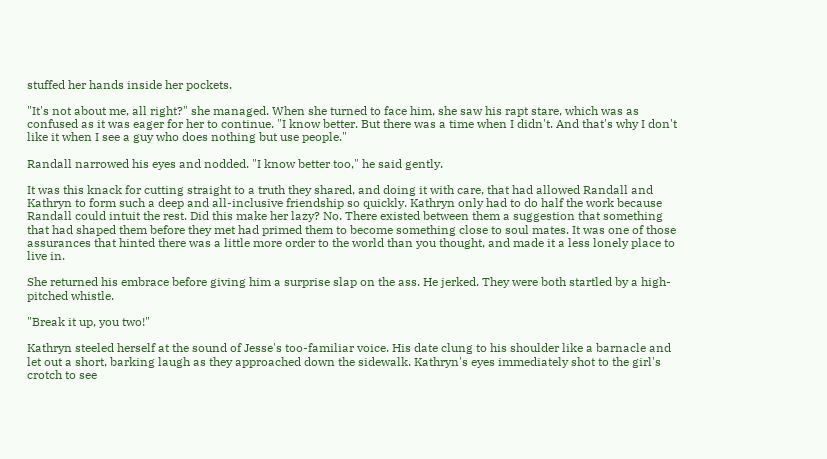stuffed her hands inside her pockets.

"It's not about me, all right?" she managed. When she turned to face him, she saw his rapt stare, which was as confused as it was eager for her to continue. "I know better. But there was a time when I didn't. And that's why I don't like it when I see a guy who does nothing but use people."

Randall narrowed his eyes and nodded. "I know better too," he said gently.

It was this knack for cutting straight to a truth they shared, and doing it with care, that had allowed Randall and Kathryn to form such a deep and all-inclusive friendship so quickly. Kathryn only had to do half the work because Randall could intuit the rest. Did this make her lazy? No. There existed between them a suggestion that something that had shaped them before they met had primed them to become something close to soul mates. It was one of those assurances that hinted there was a little more order to the world than you thought, and made it a less lonely place to live in.

She returned his embrace before giving him a surprise slap on the ass. He jerked. They were both startled by a high-pitched whistle.

"Break it up, you two!"

Kathryn steeled herself at the sound of Jesse's too-familiar voice. His date clung to his shoulder like a barnacle and let out a short, barking laugh as they approached down the sidewalk. Kathryn's eyes immediately shot to the girl's crotch to see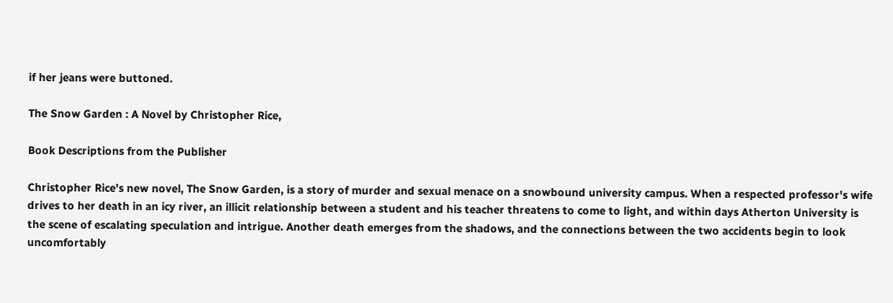if her jeans were buttoned.

The Snow Garden : A Novel by Christopher Rice,

Book Descriptions from the Publisher

Christopher Rice's new novel, The Snow Garden, is a story of murder and sexual menace on a snowbound university campus. When a respected professor's wife drives to her death in an icy river, an illicit relationship between a student and his teacher threatens to come to light, and within days Atherton University is the scene of escalating speculation and intrigue. Another death emerges from the shadows, and the connections between the two accidents begin to look uncomfortably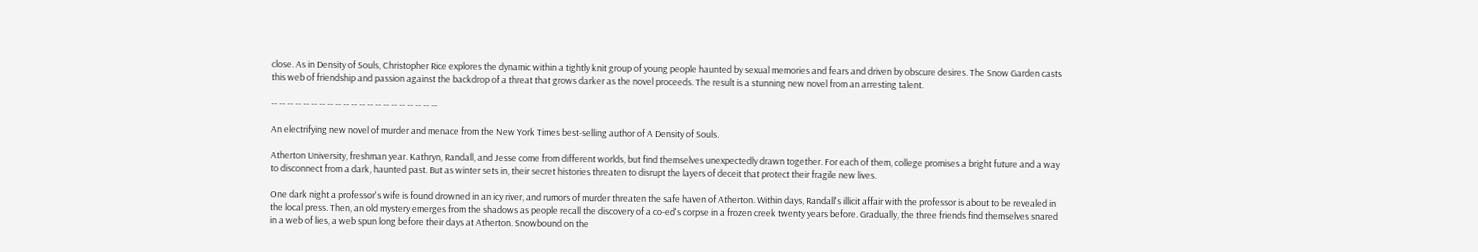close. As in Density of Souls, Christopher Rice explores the dynamic within a tightly knit group of young people haunted by sexual memories and fears and driven by obscure desires. The Snow Garden casts this web of friendship and passion against the backdrop of a threat that grows darker as the novel proceeds. The result is a stunning new novel from an arresting talent.

-- -- -- -- -- -- -- -- -- -- -- -- -- -- -- -- -- -- -- -- --

An electrifying new novel of murder and menace from the New York Times best-selling author of A Density of Souls.

Atherton University, freshman year. Kathryn, Randall, and Jesse come from different worlds, but find themselves unexpectedly drawn together. For each of them, college promises a bright future and a way to disconnect from a dark, haunted past. But as winter sets in, their secret histories threaten to disrupt the layers of deceit that protect their fragile new lives.

One dark night a professor's wife is found drowned in an icy river, and rumors of murder threaten the safe haven of Atherton. Within days, Randall's illicit affair with the professor is about to be revealed in the local press. Then, an old mystery emerges from the shadows as people recall the discovery of a co-ed's corpse in a frozen creek twenty years before. Gradually, the three friends find themselves snared in a web of lies, a web spun long before their days at Atherton. Snowbound on the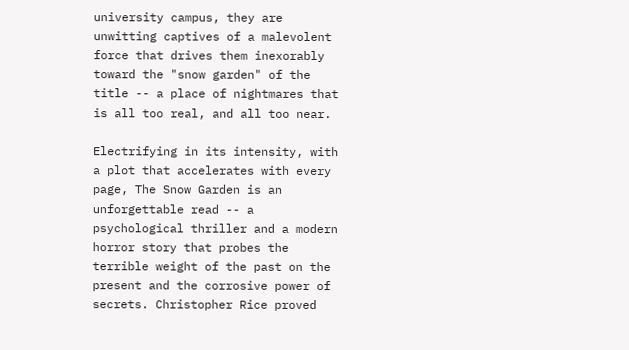university campus, they are unwitting captives of a malevolent force that drives them inexorably toward the "snow garden" of the title -- a place of nightmares that is all too real, and all too near.

Electrifying in its intensity, with a plot that accelerates with every page, The Snow Garden is an unforgettable read -- a psychological thriller and a modern horror story that probes the terrible weight of the past on the present and the corrosive power of secrets. Christopher Rice proved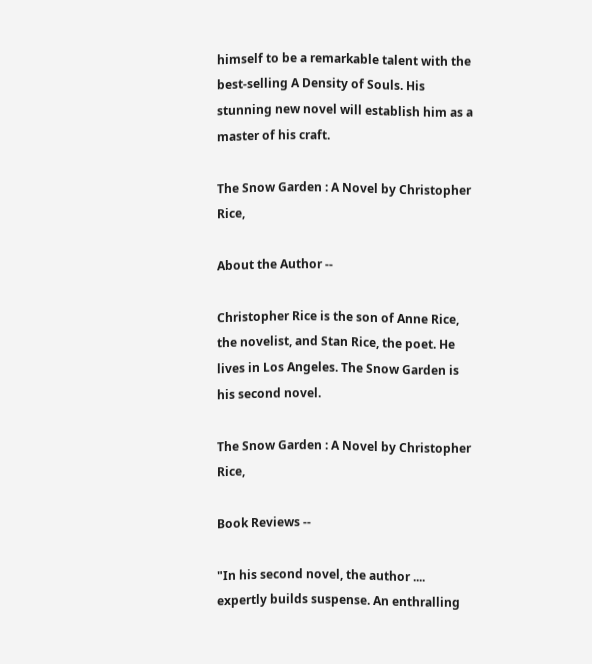himself to be a remarkable talent with the best-selling A Density of Souls. His stunning new novel will establish him as a master of his craft.

The Snow Garden : A Novel by Christopher Rice,

About the Author --

Christopher Rice is the son of Anne Rice, the novelist, and Stan Rice, the poet. He lives in Los Angeles. The Snow Garden is his second novel.

The Snow Garden : A Novel by Christopher Rice,

Book Reviews --

"In his second novel, the author .... expertly builds suspense. An enthralling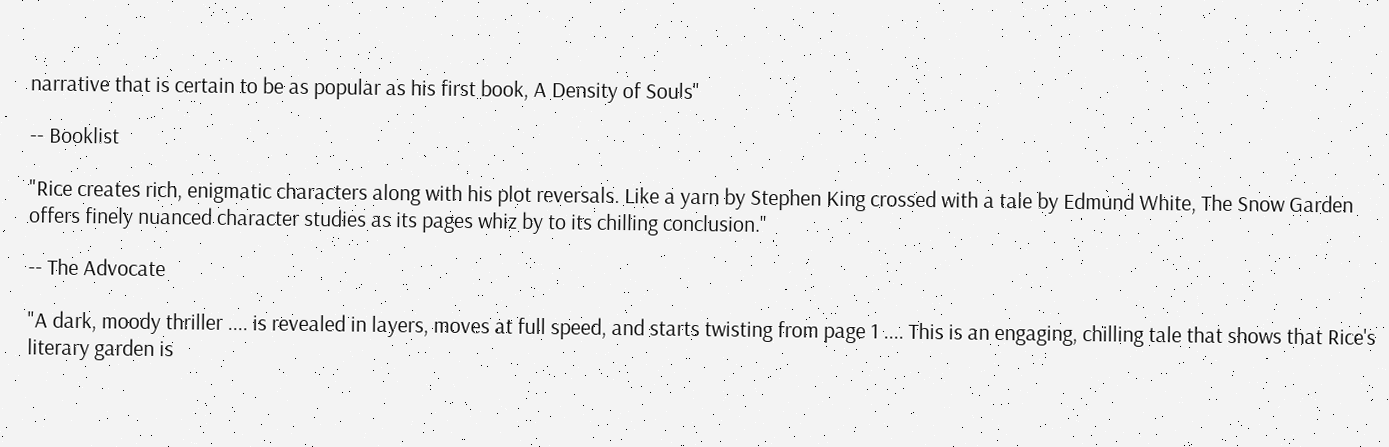narrative that is certain to be as popular as his first book, A Density of Souls"

-- Booklist

"Rice creates rich, enigmatic characters along with his plot reversals. Like a yarn by Stephen King crossed with a tale by Edmund White, The Snow Garden offers finely nuanced character studies as its pages whiz by to its chilling conclusion."

-- The Advocate

"A dark, moody thriller .... is revealed in layers, moves at full speed, and starts twisting from page 1 .... This is an engaging, chilling tale that shows that Rice's literary garden is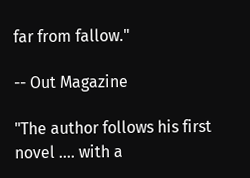far from fallow."

-- Out Magazine

"The author follows his first novel .... with a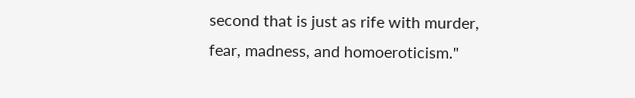second that is just as rife with murder, fear, madness, and homoeroticism."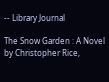-- Library Journal

The Snow Garden : A Novel by Christopher Rice,